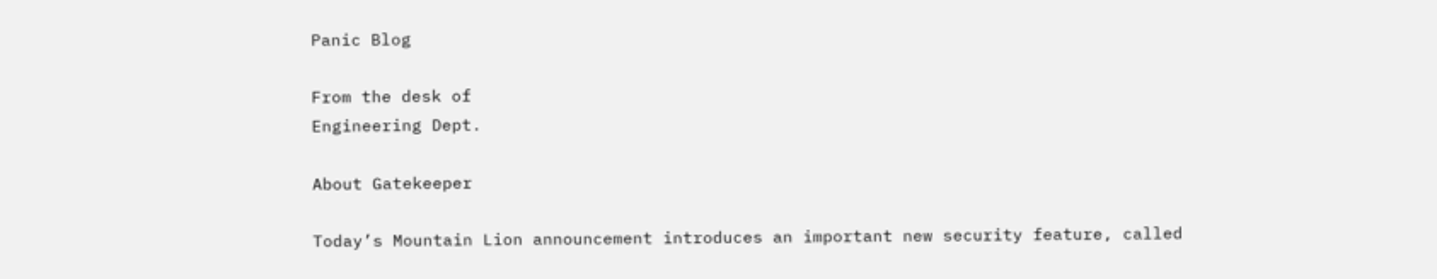Panic Blog

From the desk of
Engineering Dept.

About Gatekeeper

Today’s Mountain Lion announcement introduces an important new security feature, called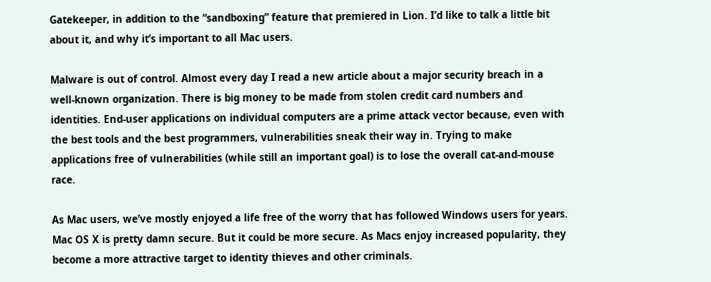Gatekeeper, in addition to the “sandboxing” feature that premiered in Lion. I’d like to talk a little bit about it, and why it’s important to all Mac users.

Malware is out of control. Almost every day I read a new article about a major security breach in a well-known organization. There is big money to be made from stolen credit card numbers and identities. End-user applications on individual computers are a prime attack vector because, even with the best tools and the best programmers, vulnerabilities sneak their way in. Trying to make applications free of vulnerabilities (while still an important goal) is to lose the overall cat-and-mouse race.

As Mac users, we’ve mostly enjoyed a life free of the worry that has followed Windows users for years. Mac OS X is pretty damn secure. But it could be more secure. As Macs enjoy increased popularity, they become a more attractive target to identity thieves and other criminals.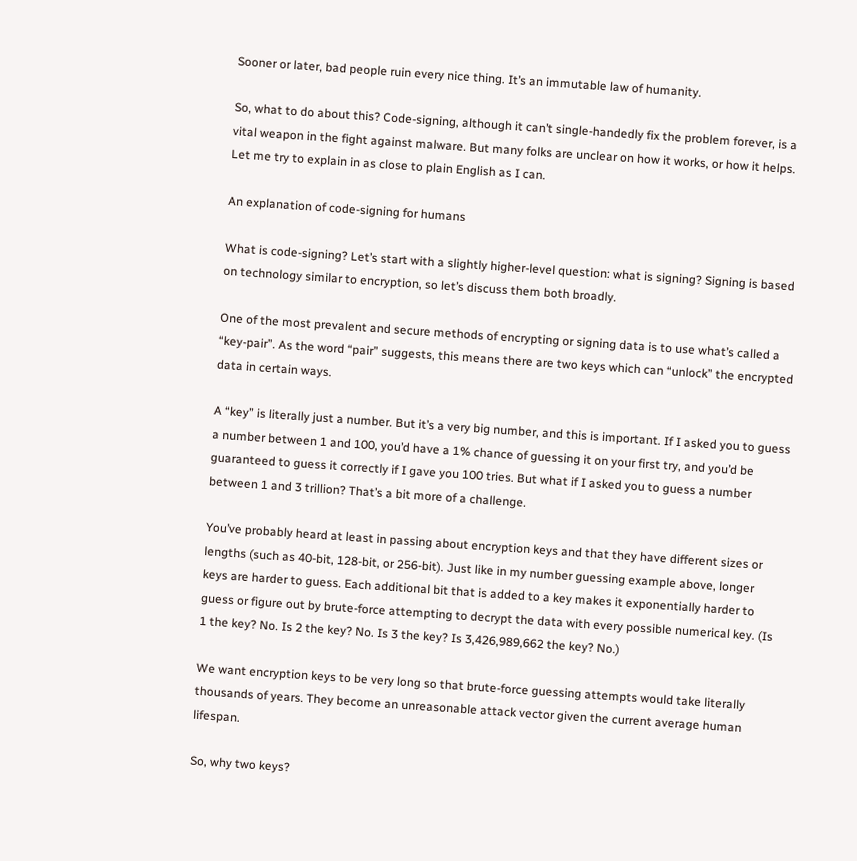Sooner or later, bad people ruin every nice thing. It’s an immutable law of humanity.

So, what to do about this? Code-signing, although it can’t single-handedly fix the problem forever, is a vital weapon in the fight against malware. But many folks are unclear on how it works, or how it helps. Let me try to explain in as close to plain English as I can.

An explanation of code-signing for humans

What is code-signing? Let’s start with a slightly higher-level question: what is signing? Signing is based on technology similar to encryption, so let’s discuss them both broadly.

One of the most prevalent and secure methods of encrypting or signing data is to use what’s called a “key-pair”. As the word “pair” suggests, this means there are two keys which can “unlock” the encrypted data in certain ways.

A “key” is literally just a number. But it’s a very big number, and this is important. If I asked you to guess a number between 1 and 100, you’d have a 1% chance of guessing it on your first try, and you’d be guaranteed to guess it correctly if I gave you 100 tries. But what if I asked you to guess a number between 1 and 3 trillion? That’s a bit more of a challenge.

You’ve probably heard at least in passing about encryption keys and that they have different sizes or lengths (such as 40-bit, 128-bit, or 256-bit). Just like in my number guessing example above, longer keys are harder to guess. Each additional bit that is added to a key makes it exponentially harder to guess or figure out by brute-force attempting to decrypt the data with every possible numerical key. (Is 1 the key? No. Is 2 the key? No. Is 3 the key? Is 3,426,989,662 the key? No.)

We want encryption keys to be very long so that brute-force guessing attempts would take literally thousands of years. They become an unreasonable attack vector given the current average human lifespan.

So, why two keys?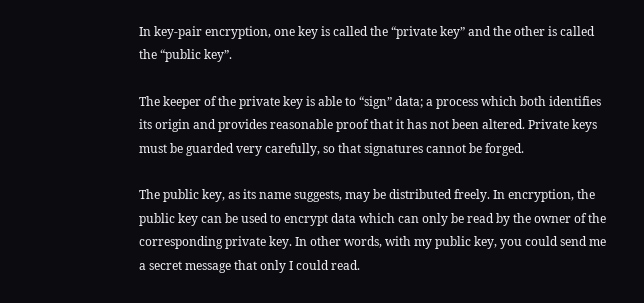In key-pair encryption, one key is called the “private key” and the other is called the “public key”.

The keeper of the private key is able to “sign” data; a process which both identifies its origin and provides reasonable proof that it has not been altered. Private keys must be guarded very carefully, so that signatures cannot be forged.

The public key, as its name suggests, may be distributed freely. In encryption, the public key can be used to encrypt data which can only be read by the owner of the corresponding private key. In other words, with my public key, you could send me a secret message that only I could read.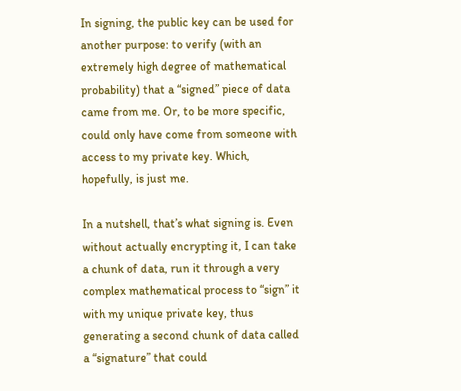In signing, the public key can be used for another purpose: to verify (with an extremely high degree of mathematical probability) that a “signed” piece of data came from me. Or, to be more specific, could only have come from someone with access to my private key. Which, hopefully, is just me.

In a nutshell, that’s what signing is. Even without actually encrypting it, I can take a chunk of data, run it through a very complex mathematical process to “sign” it with my unique private key, thus generating a second chunk of data called a “signature” that could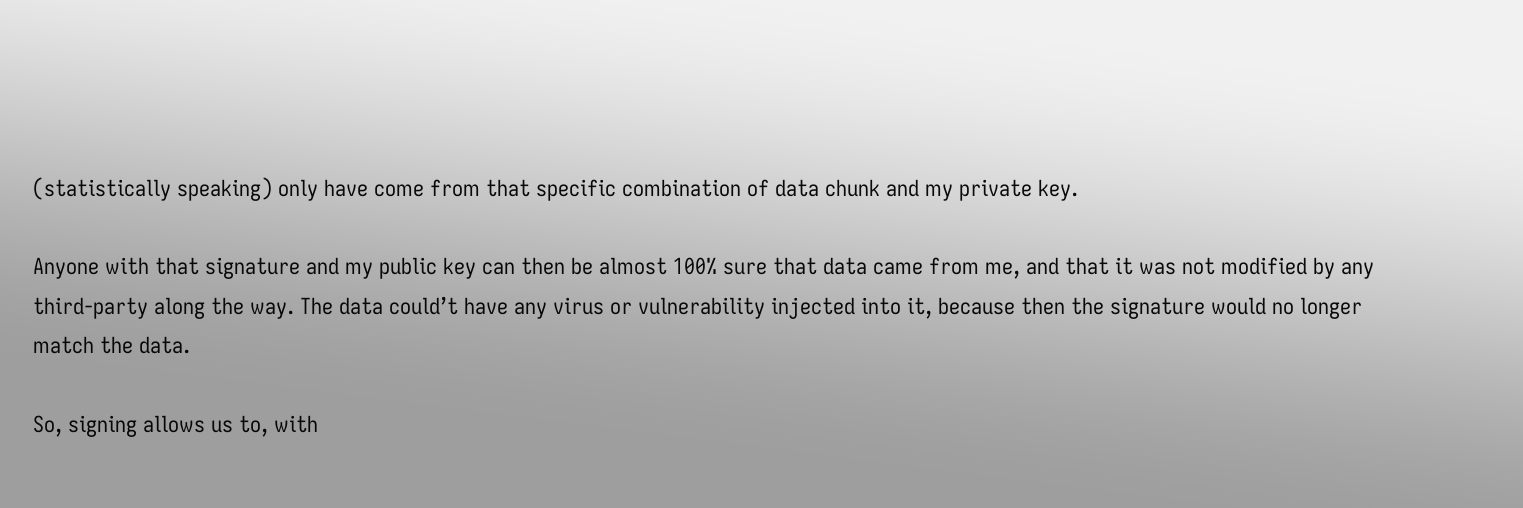(statistically speaking) only have come from that specific combination of data chunk and my private key.

Anyone with that signature and my public key can then be almost 100% sure that data came from me, and that it was not modified by any third-party along the way. The data could’t have any virus or vulnerability injected into it, because then the signature would no longer match the data.

So, signing allows us to, with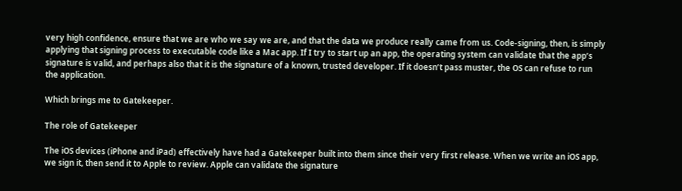very high confidence, ensure that we are who we say we are, and that the data we produce really came from us. Code-signing, then, is simply applying that signing process to executable code like a Mac app. If I try to start up an app, the operating system can validate that the app’s signature is valid, and perhaps also that it is the signature of a known, trusted developer. If it doesn’t pass muster, the OS can refuse to run the application.

Which brings me to Gatekeeper.

The role of Gatekeeper

The iOS devices (iPhone and iPad) effectively have had a Gatekeeper built into them since their very first release. When we write an iOS app, we sign it, then send it to Apple to review. Apple can validate the signature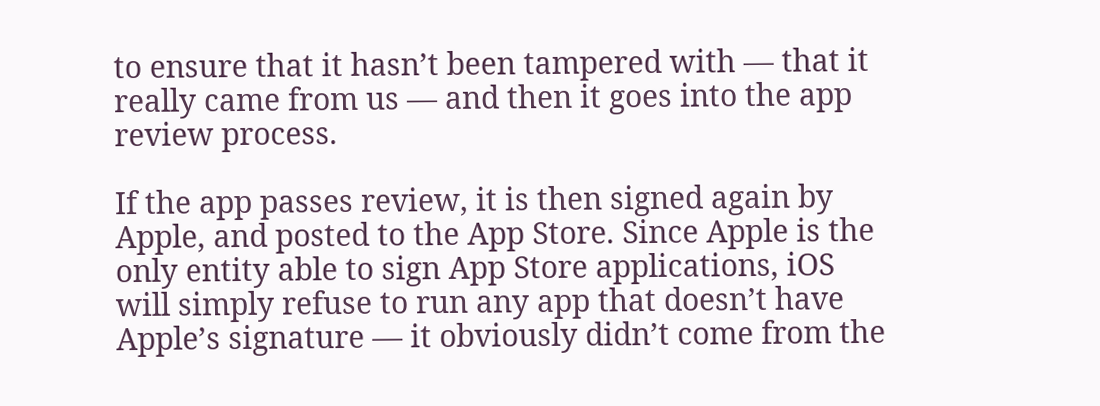to ensure that it hasn’t been tampered with — that it really came from us — and then it goes into the app review process.

If the app passes review, it is then signed again by Apple, and posted to the App Store. Since Apple is the only entity able to sign App Store applications, iOS will simply refuse to run any app that doesn’t have Apple’s signature — it obviously didn’t come from the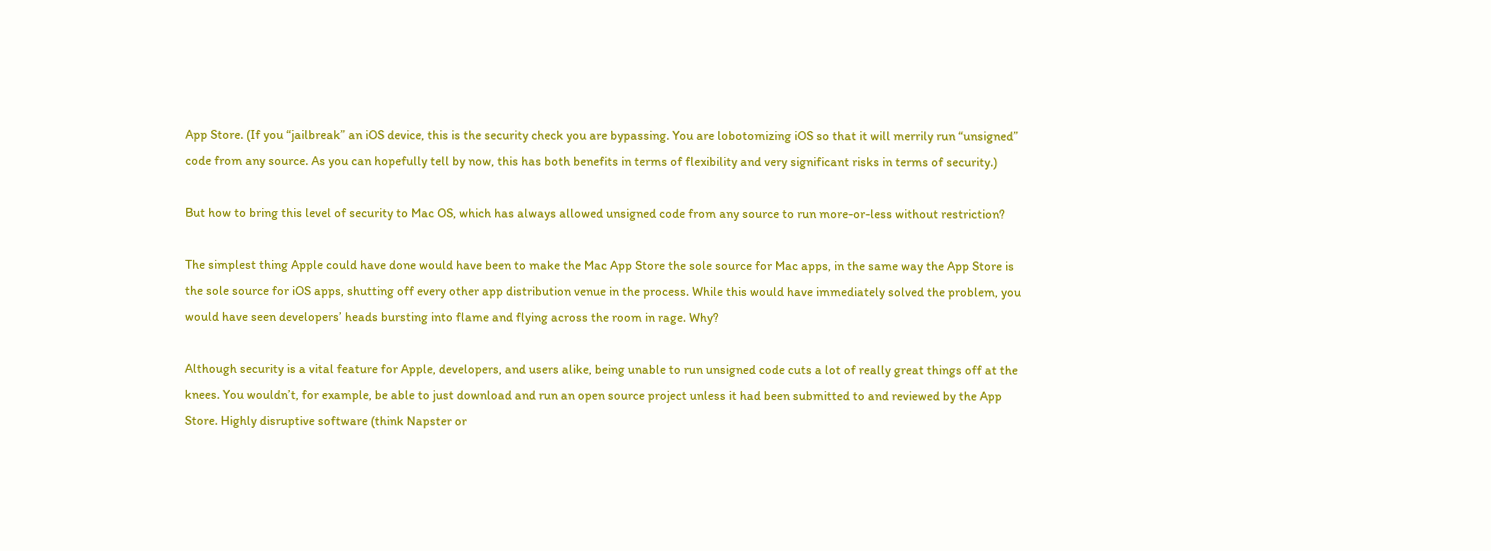App Store. (If you “jailbreak” an iOS device, this is the security check you are bypassing. You are lobotomizing iOS so that it will merrily run “unsigned” code from any source. As you can hopefully tell by now, this has both benefits in terms of flexibility and very significant risks in terms of security.)

But how to bring this level of security to Mac OS, which has always allowed unsigned code from any source to run more-or-less without restriction?

The simplest thing Apple could have done would have been to make the Mac App Store the sole source for Mac apps, in the same way the App Store is the sole source for iOS apps, shutting off every other app distribution venue in the process. While this would have immediately solved the problem, you would have seen developers’ heads bursting into flame and flying across the room in rage. Why?

Although security is a vital feature for Apple, developers, and users alike, being unable to run unsigned code cuts a lot of really great things off at the knees. You wouldn’t, for example, be able to just download and run an open source project unless it had been submitted to and reviewed by the App Store. Highly disruptive software (think Napster or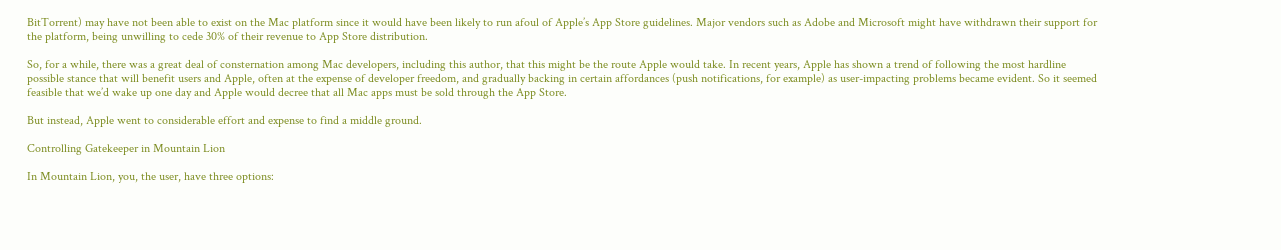BitTorrent) may have not been able to exist on the Mac platform since it would have been likely to run afoul of Apple’s App Store guidelines. Major vendors such as Adobe and Microsoft might have withdrawn their support for the platform, being unwilling to cede 30% of their revenue to App Store distribution.

So, for a while, there was a great deal of consternation among Mac developers, including this author, that this might be the route Apple would take. In recent years, Apple has shown a trend of following the most hardline possible stance that will benefit users and Apple, often at the expense of developer freedom, and gradually backing in certain affordances (push notifications, for example) as user-impacting problems became evident. So it seemed feasible that we’d wake up one day and Apple would decree that all Mac apps must be sold through the App Store.

But instead, Apple went to considerable effort and expense to find a middle ground.

Controlling Gatekeeper in Mountain Lion

In Mountain Lion, you, the user, have three options: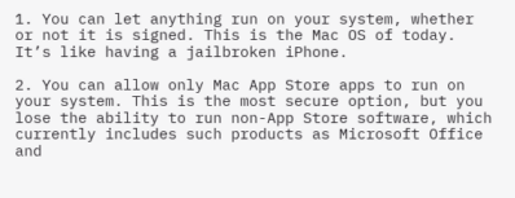1. You can let anything run on your system, whether or not it is signed. This is the Mac OS of today. It’s like having a jailbroken iPhone.

2. You can allow only Mac App Store apps to run on your system. This is the most secure option, but you lose the ability to run non-App Store software, which currently includes such products as Microsoft Office and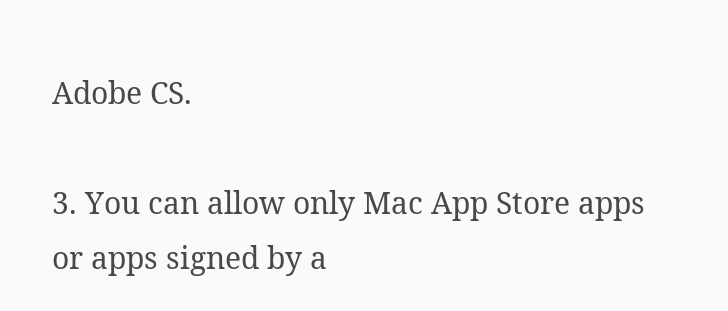Adobe CS.

3. You can allow only Mac App Store apps or apps signed by a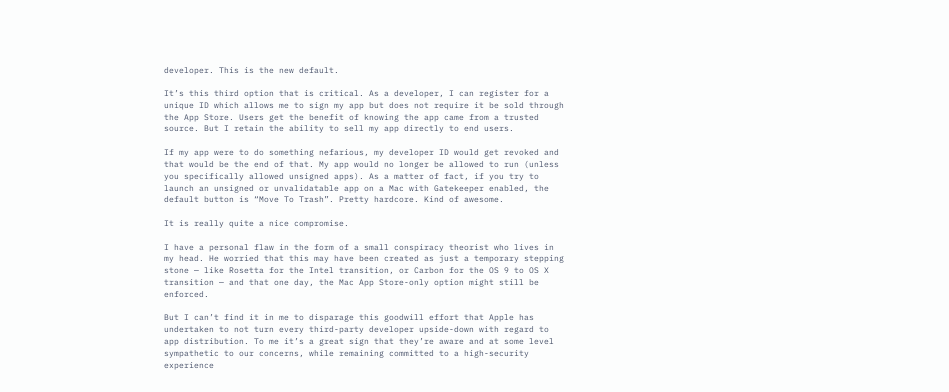developer. This is the new default.

It’s this third option that is critical. As a developer, I can register for a unique ID which allows me to sign my app but does not require it be sold through the App Store. Users get the benefit of knowing the app came from a trusted source. But I retain the ability to sell my app directly to end users.

If my app were to do something nefarious, my developer ID would get revoked and that would be the end of that. My app would no longer be allowed to run (unless you specifically allowed unsigned apps). As a matter of fact, if you try to launch an unsigned or unvalidatable app on a Mac with Gatekeeper enabled, the default button is “Move To Trash”. Pretty hardcore. Kind of awesome.

It is really quite a nice compromise.

I have a personal flaw in the form of a small conspiracy theorist who lives in my head. He worried that this may have been created as just a temporary stepping stone — like Rosetta for the Intel transition, or Carbon for the OS 9 to OS X transition — and that one day, the Mac App Store-only option might still be enforced.

But I can’t find it in me to disparage this goodwill effort that Apple has undertaken to not turn every third-party developer upside-down with regard to app distribution. To me it’s a great sign that they’re aware and at some level sympathetic to our concerns, while remaining committed to a high-security experience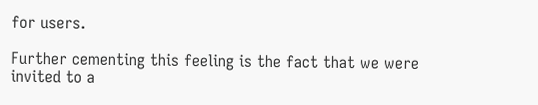for users.

Further cementing this feeling is the fact that we were invited to a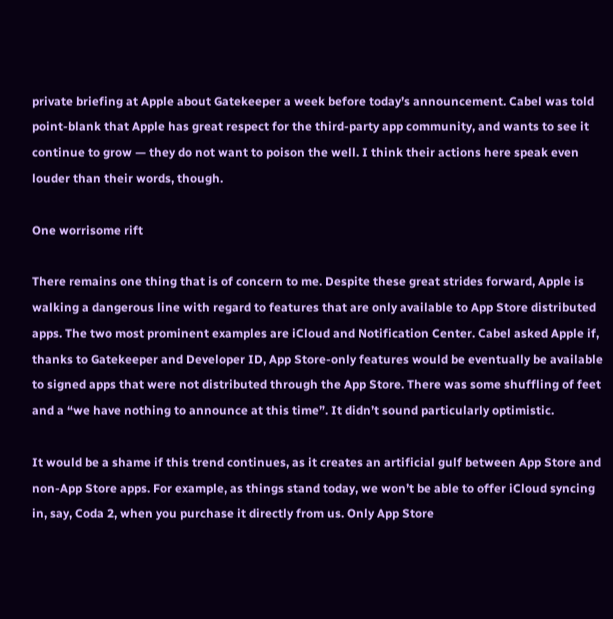private briefing at Apple about Gatekeeper a week before today’s announcement. Cabel was told point-blank that Apple has great respect for the third-party app community, and wants to see it continue to grow — they do not want to poison the well. I think their actions here speak even louder than their words, though.

One worrisome rift

There remains one thing that is of concern to me. Despite these great strides forward, Apple is walking a dangerous line with regard to features that are only available to App Store distributed apps. The two most prominent examples are iCloud and Notification Center. Cabel asked Apple if, thanks to Gatekeeper and Developer ID, App Store-only features would be eventually be available to signed apps that were not distributed through the App Store. There was some shuffling of feet and a “we have nothing to announce at this time”. It didn’t sound particularly optimistic.

It would be a shame if this trend continues, as it creates an artificial gulf between App Store and non-App Store apps. For example, as things stand today, we won’t be able to offer iCloud syncing in, say, Coda 2, when you purchase it directly from us. Only App Store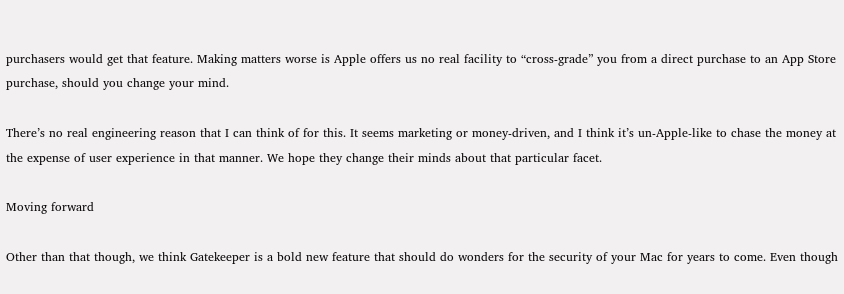purchasers would get that feature. Making matters worse is Apple offers us no real facility to “cross-grade” you from a direct purchase to an App Store purchase, should you change your mind.

There’s no real engineering reason that I can think of for this. It seems marketing or money-driven, and I think it’s un-Apple-like to chase the money at the expense of user experience in that manner. We hope they change their minds about that particular facet.

Moving forward

Other than that though, we think Gatekeeper is a bold new feature that should do wonders for the security of your Mac for years to come. Even though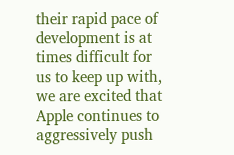their rapid pace of development is at times difficult for us to keep up with, we are excited that Apple continues to aggressively push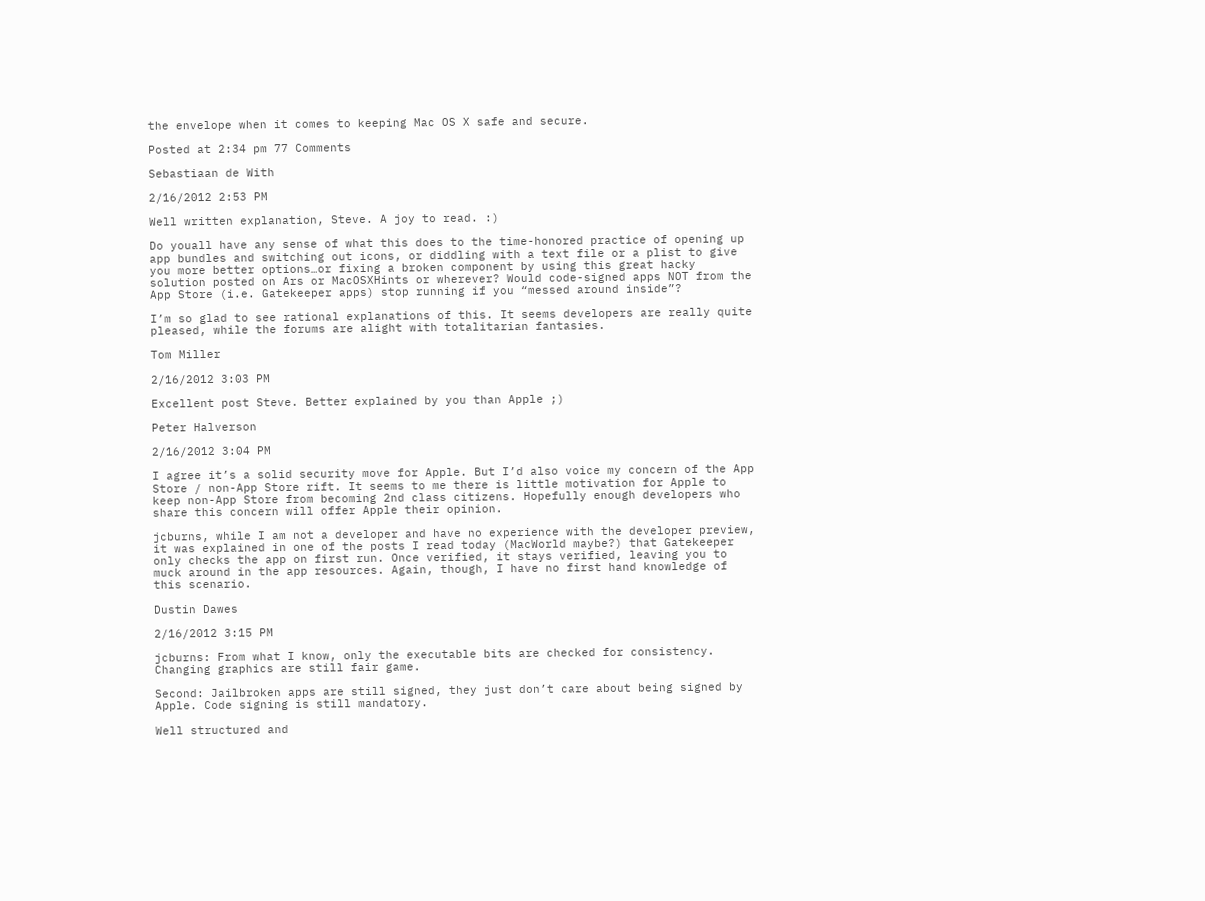the envelope when it comes to keeping Mac OS X safe and secure.

Posted at 2:34 pm 77 Comments

Sebastiaan de With

2/16/2012 2:53 PM

Well written explanation, Steve. A joy to read. :)

Do youall have any sense of what this does to the time-honored practice of opening up app bundles and switching out icons, or diddling with a text file or a plist to give you more better options…or fixing a broken component by using this great hacky solution posted on Ars or MacOSXHints or wherever? Would code-signed apps NOT from the App Store (i.e. Gatekeeper apps) stop running if you “messed around inside”?

I’m so glad to see rational explanations of this. It seems developers are really quite pleased, while the forums are alight with totalitarian fantasies.

Tom Miller

2/16/2012 3:03 PM

Excellent post Steve. Better explained by you than Apple ;)

Peter Halverson

2/16/2012 3:04 PM

I agree it’s a solid security move for Apple. But I’d also voice my concern of the App Store / non-App Store rift. It seems to me there is little motivation for Apple to keep non-App Store from becoming 2nd class citizens. Hopefully enough developers who share this concern will offer Apple their opinion.

jcburns, while I am not a developer and have no experience with the developer preview, it was explained in one of the posts I read today (MacWorld maybe?) that Gatekeeper only checks the app on first run. Once verified, it stays verified, leaving you to muck around in the app resources. Again, though, I have no first hand knowledge of this scenario.

Dustin Dawes

2/16/2012 3:15 PM

jcburns: From what I know, only the executable bits are checked for consistency. Changing graphics are still fair game.

Second: Jailbroken apps are still signed, they just don’t care about being signed by Apple. Code signing is still mandatory.

Well structured and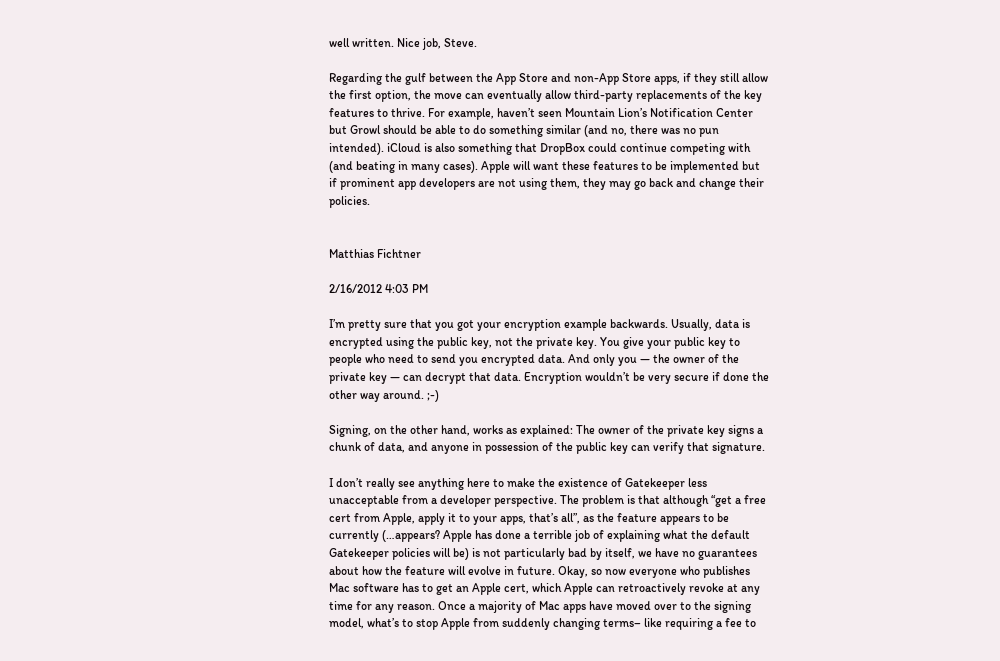well written. Nice job, Steve.

Regarding the gulf between the App Store and non-App Store apps, if they still allow the first option, the move can eventually allow third-party replacements of the key features to thrive. For example, haven’t seen Mountain Lion’s Notification Center but Growl should be able to do something similar (and no, there was no pun intended). iCloud is also something that DropBox could continue competing with (and beating in many cases). Apple will want these features to be implemented but if prominent app developers are not using them, they may go back and change their policies.


Matthias Fichtner

2/16/2012 4:03 PM

I’m pretty sure that you got your encryption example backwards. Usually, data is encrypted using the public key, not the private key. You give your public key to people who need to send you encrypted data. And only you — the owner of the private key — can decrypt that data. Encryption wouldn’t be very secure if done the other way around. ;-)

Signing, on the other hand, works as explained: The owner of the private key signs a chunk of data, and anyone in possession of the public key can verify that signature.

I don’t really see anything here to make the existence of Gatekeeper less unacceptable from a developer perspective. The problem is that although “get a free cert from Apple, apply it to your apps, that’s all”, as the feature appears to be currently (…appears? Apple has done a terrible job of explaining what the default Gatekeeper policies will be) is not particularly bad by itself, we have no guarantees about how the feature will evolve in future. Okay, so now everyone who publishes Mac software has to get an Apple cert, which Apple can retroactively revoke at any time for any reason. Once a majority of Mac apps have moved over to the signing model, what’s to stop Apple from suddenly changing terms– like requiring a fee to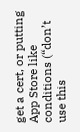get a cert, or putting App Store like conditions (“don’t use this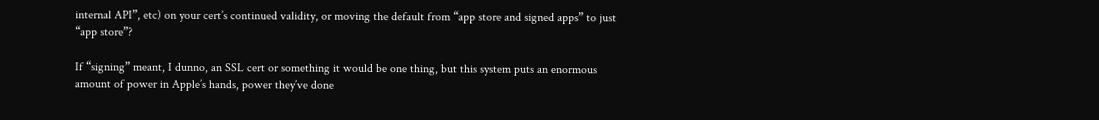internal API”, etc) on your cert’s continued validity, or moving the default from “app store and signed apps” to just “app store”?

If “signing” meant, I dunno, an SSL cert or something it would be one thing, but this system puts an enormous amount of power in Apple’s hands, power they’ve done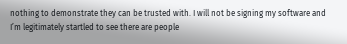nothing to demonstrate they can be trusted with. I will not be signing my software and I’m legitimately startled to see there are people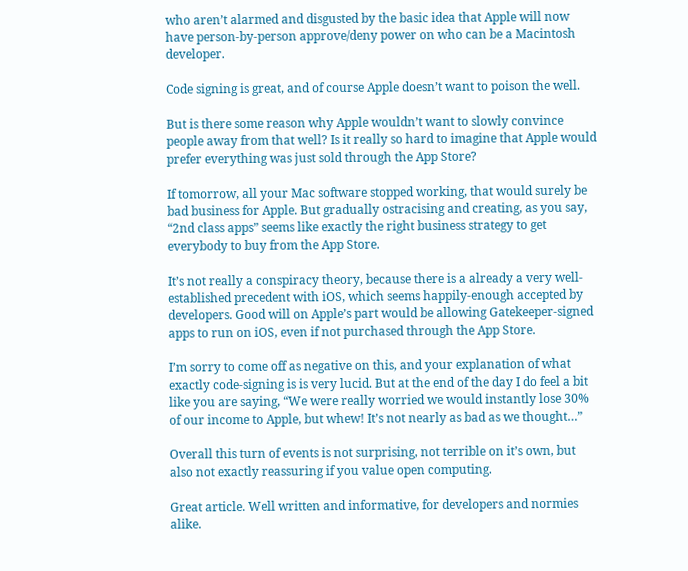who aren’t alarmed and disgusted by the basic idea that Apple will now have person-by-person approve/deny power on who can be a Macintosh developer.

Code signing is great, and of course Apple doesn’t want to poison the well.

But is there some reason why Apple wouldn’t want to slowly convince people away from that well? Is it really so hard to imagine that Apple would prefer everything was just sold through the App Store?

If tomorrow, all your Mac software stopped working, that would surely be bad business for Apple. But gradually ostracising and creating, as you say, “2nd class apps” seems like exactly the right business strategy to get everybody to buy from the App Store.

It’s not really a conspiracy theory, because there is a already a very well-established precedent with iOS, which seems happily-enough accepted by developers. Good will on Apple’s part would be allowing Gatekeeper-signed apps to run on iOS, even if not purchased through the App Store.

I’m sorry to come off as negative on this, and your explanation of what exactly code-signing is is very lucid. But at the end of the day I do feel a bit like you are saying, “We were really worried we would instantly lose 30% of our income to Apple, but whew! It’s not nearly as bad as we thought…”

Overall this turn of events is not surprising, not terrible on it’s own, but also not exactly reassuring if you value open computing.

Great article. Well written and informative, for developers and normies alike.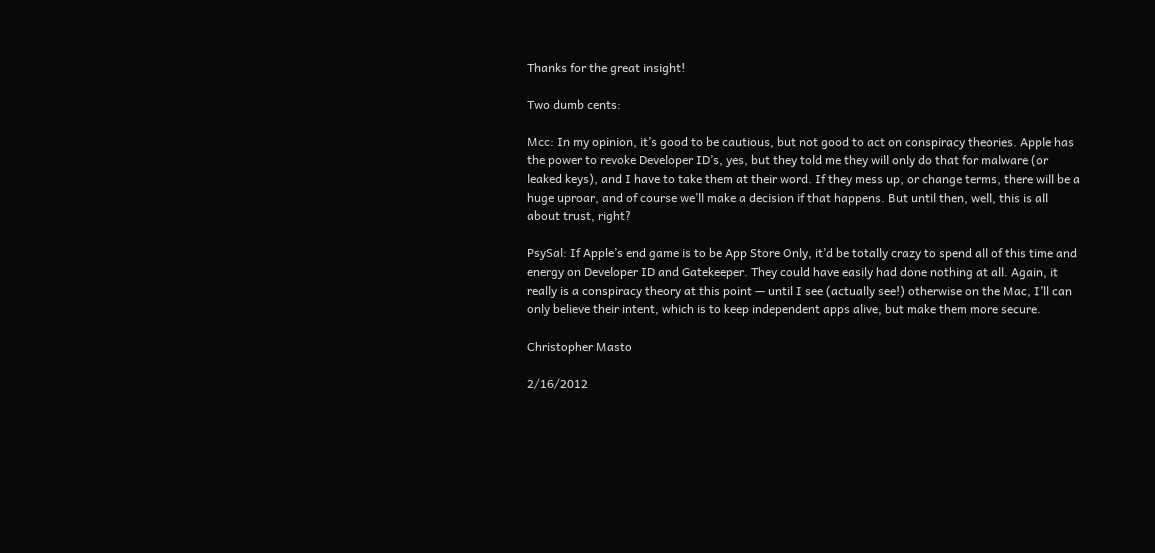Thanks for the great insight!

Two dumb cents:

Mcc: In my opinion, it’s good to be cautious, but not good to act on conspiracy theories. Apple has the power to revoke Developer ID’s, yes, but they told me they will only do that for malware (or leaked keys), and I have to take them at their word. If they mess up, or change terms, there will be a huge uproar, and of course we’ll make a decision if that happens. But until then, well, this is all about trust, right?

PsySal: If Apple’s end game is to be App Store Only, it’d be totally crazy to spend all of this time and energy on Developer ID and Gatekeeper. They could have easily had done nothing at all. Again, it really is a conspiracy theory at this point — until I see (actually see!) otherwise on the Mac, I’ll can only believe their intent, which is to keep independent apps alive, but make them more secure.

Christopher Masto

2/16/2012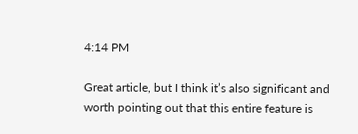4:14 PM

Great article, but I think it’s also significant and worth pointing out that this entire feature is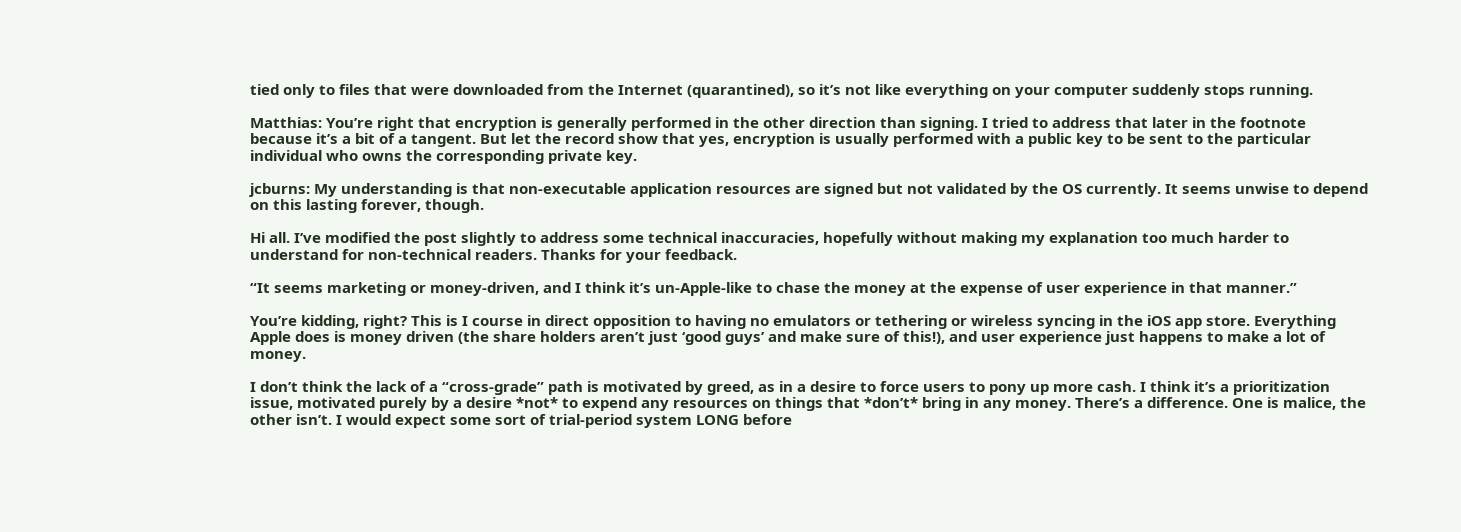tied only to files that were downloaded from the Internet (quarantined), so it’s not like everything on your computer suddenly stops running.

Matthias: You’re right that encryption is generally performed in the other direction than signing. I tried to address that later in the footnote because it’s a bit of a tangent. But let the record show that yes, encryption is usually performed with a public key to be sent to the particular individual who owns the corresponding private key.

jcburns: My understanding is that non-executable application resources are signed but not validated by the OS currently. It seems unwise to depend on this lasting forever, though.

Hi all. I’ve modified the post slightly to address some technical inaccuracies, hopefully without making my explanation too much harder to understand for non-technical readers. Thanks for your feedback.

“It seems marketing or money-driven, and I think it’s un-Apple-like to chase the money at the expense of user experience in that manner.”

You’re kidding, right? This is I course in direct opposition to having no emulators or tethering or wireless syncing in the iOS app store. Everything Apple does is money driven (the share holders aren’t just ‘good guys’ and make sure of this!), and user experience just happens to make a lot of money.

I don’t think the lack of a “cross-grade” path is motivated by greed, as in a desire to force users to pony up more cash. I think it’s a prioritization issue, motivated purely by a desire *not* to expend any resources on things that *don’t* bring in any money. There’s a difference. One is malice, the other isn’t. I would expect some sort of trial-period system LONG before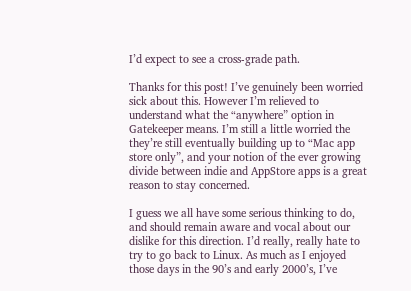I’d expect to see a cross-grade path.

Thanks for this post! I’ve genuinely been worried sick about this. However I’m relieved to understand what the “anywhere” option in Gatekeeper means. I’m still a little worried the they’re still eventually building up to “Mac app store only”, and your notion of the ever growing divide between indie and AppStore apps is a great reason to stay concerned.

I guess we all have some serious thinking to do, and should remain aware and vocal about our dislike for this direction. I’d really, really hate to try to go back to Linux. As much as I enjoyed those days in the 90’s and early 2000’s, I’ve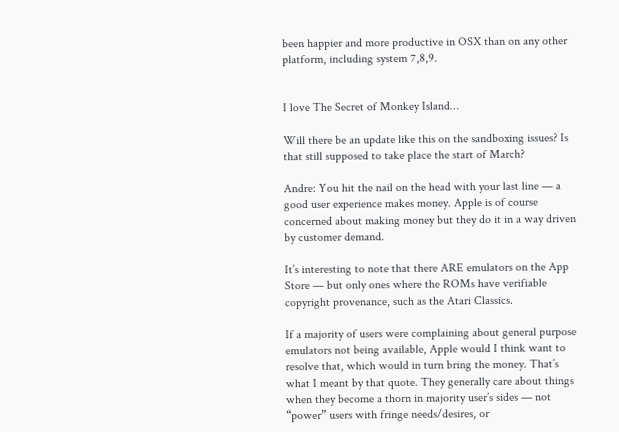been happier and more productive in OSX than on any other platform, including system 7,8,9.


I love The Secret of Monkey Island…

Will there be an update like this on the sandboxing issues? Is that still supposed to take place the start of March?

Andre: You hit the nail on the head with your last line — a good user experience makes money. Apple is of course concerned about making money but they do it in a way driven by customer demand.

It’s interesting to note that there ARE emulators on the App Store — but only ones where the ROMs have verifiable copyright provenance, such as the Atari Classics.

If a majority of users were complaining about general purpose emulators not being available, Apple would I think want to resolve that, which would in turn bring the money. That’s what I meant by that quote. They generally care about things when they become a thorn in majority user’s sides — not “power” users with fringe needs/desires, or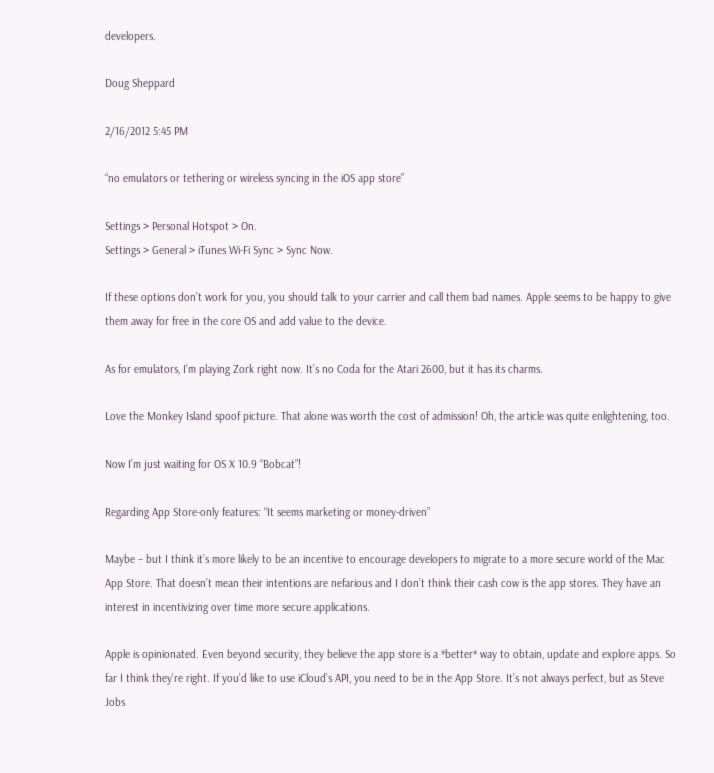developers.

Doug Sheppard

2/16/2012 5:45 PM

“no emulators or tethering or wireless syncing in the iOS app store”

Settings > Personal Hotspot > On.
Settings > General > iTunes Wi-Fi Sync > Sync Now.

If these options don’t work for you, you should talk to your carrier and call them bad names. Apple seems to be happy to give them away for free in the core OS and add value to the device.

As for emulators, I’m playing Zork right now. It’s no Coda for the Atari 2600, but it has its charms.

Love the Monkey Island spoof picture. That alone was worth the cost of admission! Oh, the article was quite enlightening, too.

Now I’m just waiting for OS X 10.9 “Bobcat”!

Regarding App Store-only features: “It seems marketing or money-driven”

Maybe – but I think it’s more likely to be an incentive to encourage developers to migrate to a more secure world of the Mac App Store. That doesn’t mean their intentions are nefarious and I don’t think their cash cow is the app stores. They have an interest in incentivizing over time more secure applications.

Apple is opinionated. Even beyond security, they believe the app store is a *better* way to obtain, update and explore apps. So far I think they’re right. If you’d like to use iCloud’s API, you need to be in the App Store. It’s not always perfect, but as Steve Jobs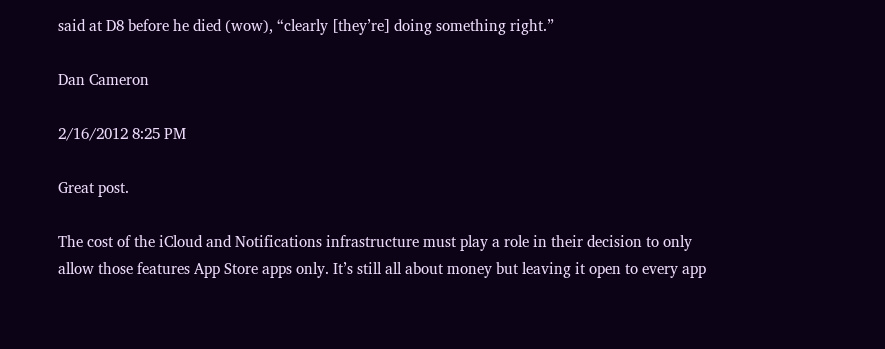said at D8 before he died (wow), “clearly [they’re] doing something right.”

Dan Cameron

2/16/2012 8:25 PM

Great post.

The cost of the iCloud and Notifications infrastructure must play a role in their decision to only allow those features App Store apps only. It’s still all about money but leaving it open to every app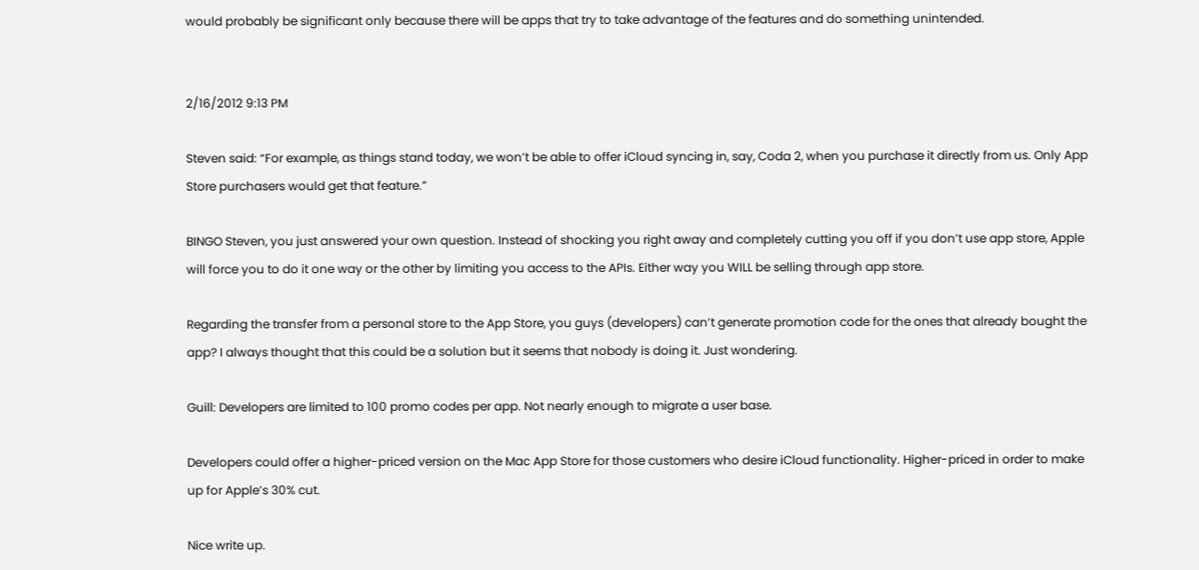would probably be significant only because there will be apps that try to take advantage of the features and do something unintended.


2/16/2012 9:13 PM

Steven said: “For example, as things stand today, we won’t be able to offer iCloud syncing in, say, Coda 2, when you purchase it directly from us. Only App Store purchasers would get that feature.”

BINGO Steven, you just answered your own question. Instead of shocking you right away and completely cutting you off if you don’t use app store, Apple will force you to do it one way or the other by limiting you access to the APIs. Either way you WILL be selling through app store.

Regarding the transfer from a personal store to the App Store, you guys (developers) can’t generate promotion code for the ones that already bought the app? I always thought that this could be a solution but it seems that nobody is doing it. Just wondering.

Guill: Developers are limited to 100 promo codes per app. Not nearly enough to migrate a user base.

Developers could offer a higher-priced version on the Mac App Store for those customers who desire iCloud functionality. Higher-priced in order to make up for Apple’s 30% cut.

Nice write up.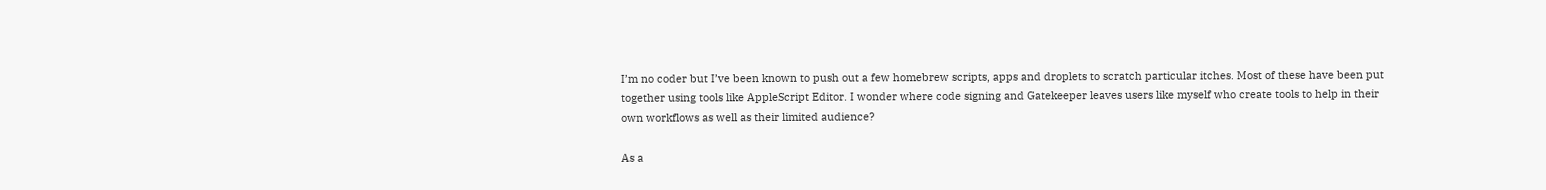I’m no coder but I’ve been known to push out a few homebrew scripts, apps and droplets to scratch particular itches. Most of these have been put together using tools like AppleScript Editor. I wonder where code signing and Gatekeeper leaves users like myself who create tools to help in their own workflows as well as their limited audience?

As a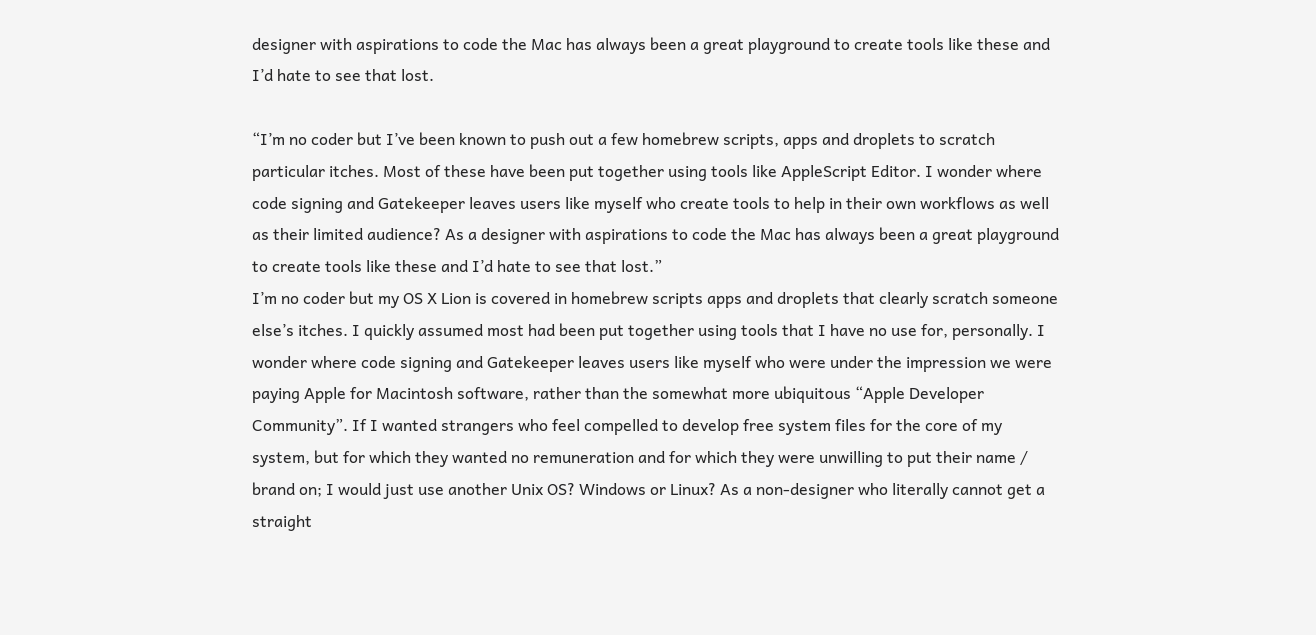designer with aspirations to code the Mac has always been a great playground to create tools like these and I’d hate to see that lost.

“I’m no coder but I’ve been known to push out a few homebrew scripts, apps and droplets to scratch particular itches. Most of these have been put together using tools like AppleScript Editor. I wonder where code signing and Gatekeeper leaves users like myself who create tools to help in their own workflows as well as their limited audience? As a designer with aspirations to code the Mac has always been a great playground to create tools like these and I’d hate to see that lost.”
I’m no coder but my OS X Lion is covered in homebrew scripts apps and droplets that clearly scratch someone else’s itches. I quickly assumed most had been put together using tools that I have no use for, personally. I wonder where code signing and Gatekeeper leaves users like myself who were under the impression we were paying Apple for Macintosh software, rather than the somewhat more ubiquitous “Apple Developer Community”. If I wanted strangers who feel compelled to develop free system files for the core of my system, but for which they wanted no remuneration and for which they were unwilling to put their name / brand on; I would just use another Unix OS? Windows or Linux? As a non-designer who literally cannot get a straight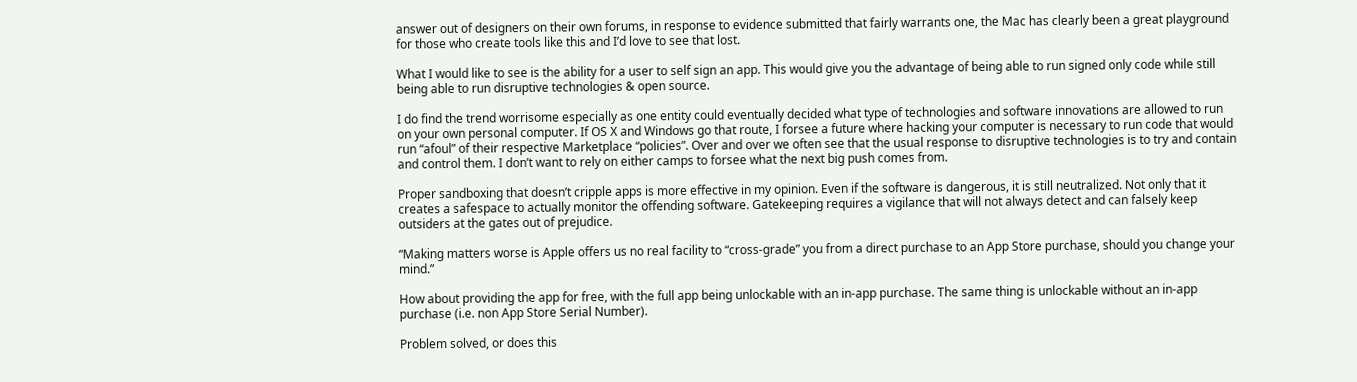answer out of designers on their own forums, in response to evidence submitted that fairly warrants one, the Mac has clearly been a great playground for those who create tools like this and I’d love to see that lost.

What I would like to see is the ability for a user to self sign an app. This would give you the advantage of being able to run signed only code while still being able to run disruptive technologies & open source.

I do find the trend worrisome especially as one entity could eventually decided what type of technologies and software innovations are allowed to run on your own personal computer. If OS X and Windows go that route, I forsee a future where hacking your computer is necessary to run code that would run “afoul” of their respective Marketplace “policies”. Over and over we often see that the usual response to disruptive technologies is to try and contain and control them. I don’t want to rely on either camps to forsee what the next big push comes from.

Proper sandboxing that doesn’t cripple apps is more effective in my opinion. Even if the software is dangerous, it is still neutralized. Not only that it creates a safespace to actually monitor the offending software. Gatekeeping requires a vigilance that will not always detect and can falsely keep outsiders at the gates out of prejudice.

“Making matters worse is Apple offers us no real facility to “cross-grade” you from a direct purchase to an App Store purchase, should you change your mind.”

How about providing the app for free, with the full app being unlockable with an in-app purchase. The same thing is unlockable without an in-app purchase (i.e. non App Store Serial Number).

Problem solved, or does this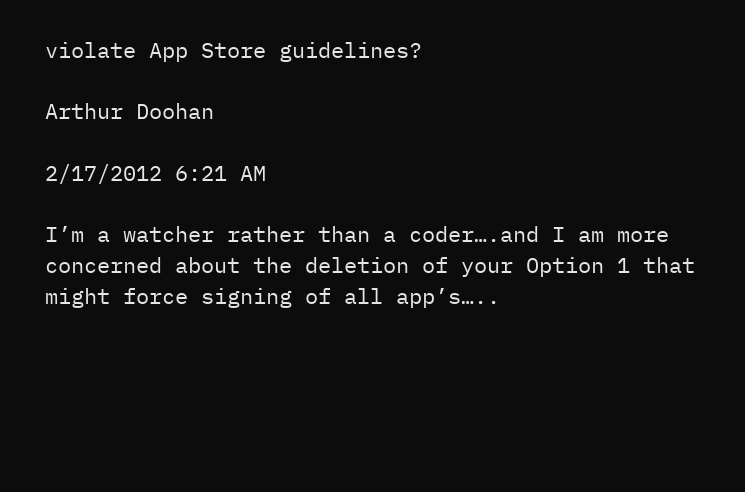violate App Store guidelines?

Arthur Doohan

2/17/2012 6:21 AM

I’m a watcher rather than a coder….and I am more concerned about the deletion of your Option 1 that might force signing of all app’s…..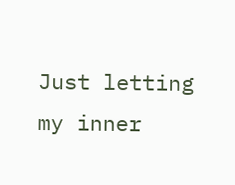Just letting my inner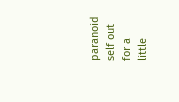paranoid self out for a little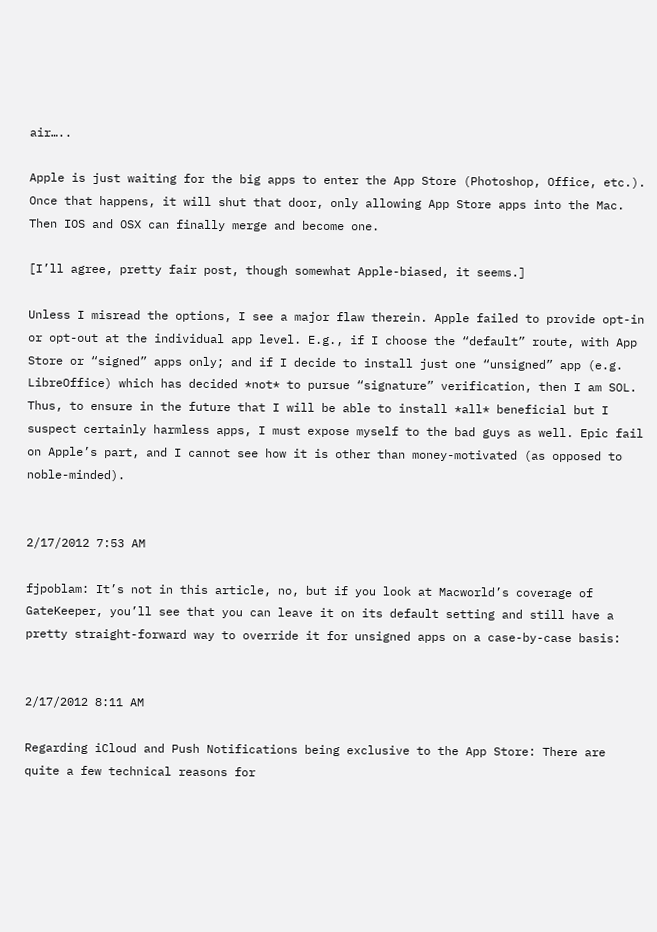air…..

Apple is just waiting for the big apps to enter the App Store (Photoshop, Office, etc.). Once that happens, it will shut that door, only allowing App Store apps into the Mac. Then IOS and OSX can finally merge and become one.

[I’ll agree, pretty fair post, though somewhat Apple-biased, it seems.]

Unless I misread the options, I see a major flaw therein. Apple failed to provide opt-in or opt-out at the individual app level. E.g., if I choose the “default” route, with App Store or “signed” apps only; and if I decide to install just one “unsigned” app (e.g. LibreOffice) which has decided *not* to pursue “signature” verification, then I am SOL. Thus, to ensure in the future that I will be able to install *all* beneficial but I suspect certainly harmless apps, I must expose myself to the bad guys as well. Epic fail on Apple’s part, and I cannot see how it is other than money-motivated (as opposed to noble-minded).


2/17/2012 7:53 AM

fjpoblam: It’s not in this article, no, but if you look at Macworld’s coverage of GateKeeper, you’ll see that you can leave it on its default setting and still have a pretty straight-forward way to override it for unsigned apps on a case-by-case basis:


2/17/2012 8:11 AM

Regarding iCloud and Push Notifications being exclusive to the App Store: There are quite a few technical reasons for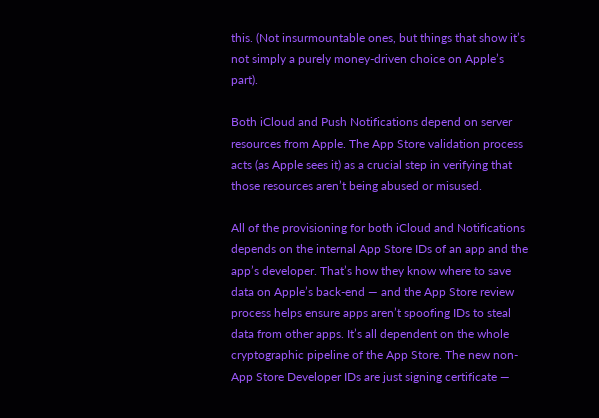this. (Not insurmountable ones, but things that show it’s not simply a purely money-driven choice on Apple’s part).

Both iCloud and Push Notifications depend on server resources from Apple. The App Store validation process acts (as Apple sees it) as a crucial step in verifying that those resources aren’t being abused or misused.

All of the provisioning for both iCloud and Notifications depends on the internal App Store IDs of an app and the app’s developer. That’s how they know where to save data on Apple’s back-end — and the App Store review process helps ensure apps aren’t spoofing IDs to steal data from other apps. It’s all dependent on the whole cryptographic pipeline of the App Store. The new non-App Store Developer IDs are just signing certificate —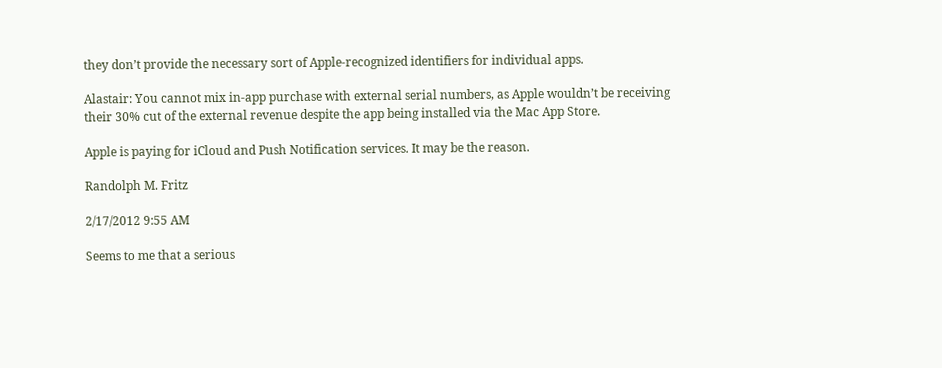they don’t provide the necessary sort of Apple-recognized identifiers for individual apps.

Alastair: You cannot mix in-app purchase with external serial numbers, as Apple wouldn’t be receiving their 30% cut of the external revenue despite the app being installed via the Mac App Store.

Apple is paying for iCloud and Push Notification services. It may be the reason.

Randolph M. Fritz

2/17/2012 9:55 AM

Seems to me that a serious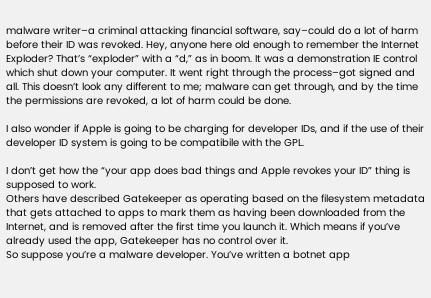malware writer–a criminal attacking financial software, say–could do a lot of harm before their ID was revoked. Hey, anyone here old enough to remember the Internet Exploder? That’s “exploder” with a “d,” as in boom. It was a demonstration IE control which shut down your computer. It went right through the process–got signed and all. This doesn’t look any different to me; malware can get through, and by the time the permissions are revoked, a lot of harm could be done.

I also wonder if Apple is going to be charging for developer IDs, and if the use of their developer ID system is going to be compatibile with the GPL.

I don’t get how the “your app does bad things and Apple revokes your ID” thing is supposed to work.
Others have described Gatekeeper as operating based on the filesystem metadata that gets attached to apps to mark them as having been downloaded from the Internet, and is removed after the first time you launch it. Which means if you’ve already used the app, Gatekeeper has no control over it.
So suppose you’re a malware developer. You’ve written a botnet app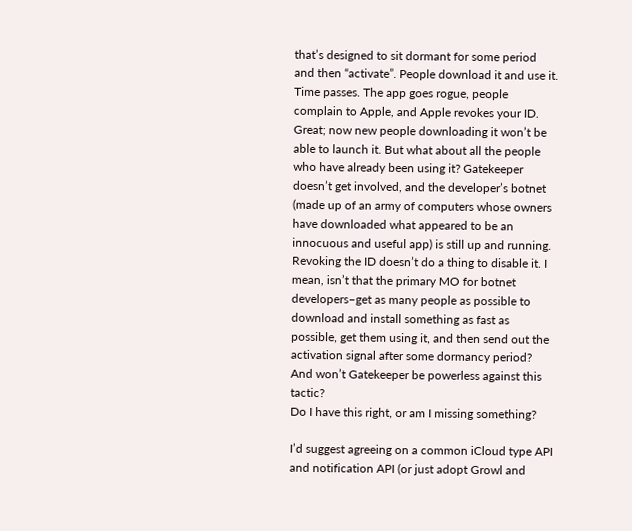that’s designed to sit dormant for some period and then “activate”. People download it and use it. Time passes. The app goes rogue, people complain to Apple, and Apple revokes your ID. Great; now new people downloading it won’t be able to launch it. But what about all the people who have already been using it? Gatekeeper doesn’t get involved, and the developer’s botnet (made up of an army of computers whose owners have downloaded what appeared to be an innocuous and useful app) is still up and running. Revoking the ID doesn’t do a thing to disable it. I mean, isn’t that the primary MO for botnet developers–get as many people as possible to download and install something as fast as possible, get them using it, and then send out the activation signal after some dormancy period? And won’t Gatekeeper be powerless against this tactic?
Do I have this right, or am I missing something?

I’d suggest agreeing on a common iCloud type API and notification API (or just adopt Growl and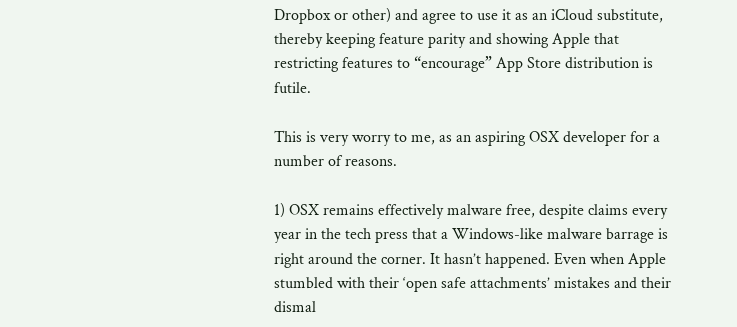Dropbox or other) and agree to use it as an iCloud substitute, thereby keeping feature parity and showing Apple that restricting features to “encourage” App Store distribution is futile.

This is very worry to me, as an aspiring OSX developer for a number of reasons.

1) OSX remains effectively malware free, despite claims every year in the tech press that a Windows-like malware barrage is right around the corner. It hasn’t happened. Even when Apple stumbled with their ‘open safe attachments’ mistakes and their dismal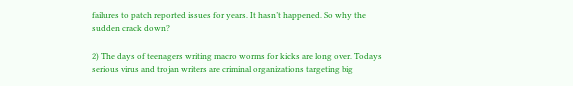failures to patch reported issues for years. It hasn’t happened. So why the sudden crack down?

2) The days of teenagers writing macro worms for kicks are long over. Todays serious virus and trojan writers are criminal organizations targeting big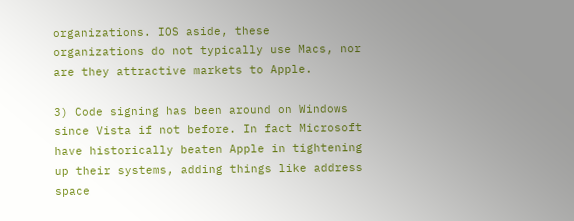organizations. IOS aside, these organizations do not typically use Macs, nor are they attractive markets to Apple.

3) Code signing has been around on Windows since Vista if not before. In fact Microsoft have historically beaten Apple in tightening up their systems, adding things like address space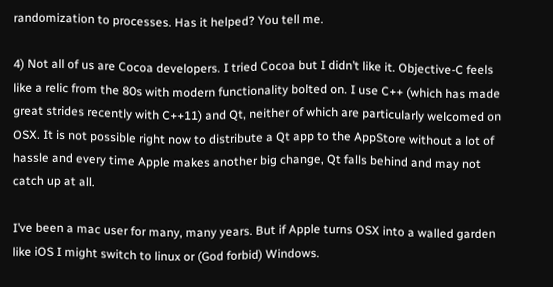randomization to processes. Has it helped? You tell me.

4) Not all of us are Cocoa developers. I tried Cocoa but I didn’t like it. Objective-C feels like a relic from the 80s with modern functionality bolted on. I use C++ (which has made great strides recently with C++11) and Qt, neither of which are particularly welcomed on OSX. It is not possible right now to distribute a Qt app to the AppStore without a lot of hassle and every time Apple makes another big change, Qt falls behind and may not catch up at all.

I’ve been a mac user for many, many years. But if Apple turns OSX into a walled garden like iOS I might switch to linux or (God forbid) Windows.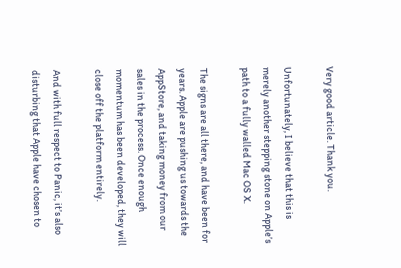Very good article. Thank you.

Unfortunately, I believe that this is merely another stepping stone on Apple’s path to a fully walled Mac OS X.

The signs are all there, and have been for years. Apple are pushing us towards the AppStore, and taking money from our sales in the process. Once enough momentum has been developed, they will close off the platform entirely.

And with full respect to Panic, it’s also disturbing that Apple have chosen to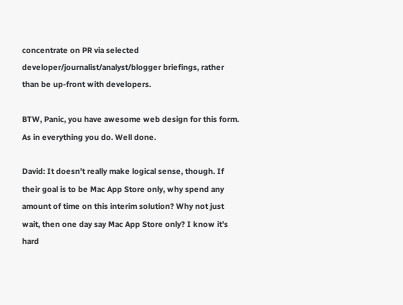concentrate on PR via selected developer/journalist/analyst/blogger briefings, rather than be up-front with developers.

BTW, Panic, you have awesome web design for this form. As in everything you do. Well done.

David: It doesn’t really make logical sense, though. If their goal is to be Mac App Store only, why spend any amount of time on this interim solution? Why not just wait, then one day say Mac App Store only? I know it’s hard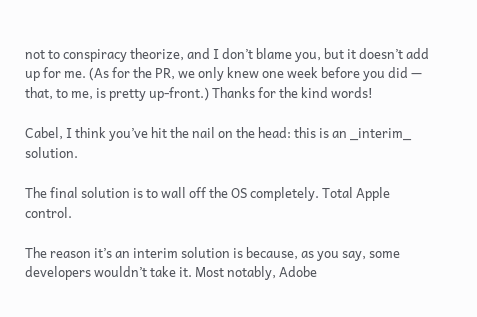not to conspiracy theorize, and I don’t blame you, but it doesn’t add up for me. (As for the PR, we only knew one week before you did — that, to me, is pretty up-front.) Thanks for the kind words!

Cabel, I think you’ve hit the nail on the head: this is an _interim_ solution.

The final solution is to wall off the OS completely. Total Apple control.

The reason it’s an interim solution is because, as you say, some developers wouldn’t take it. Most notably, Adobe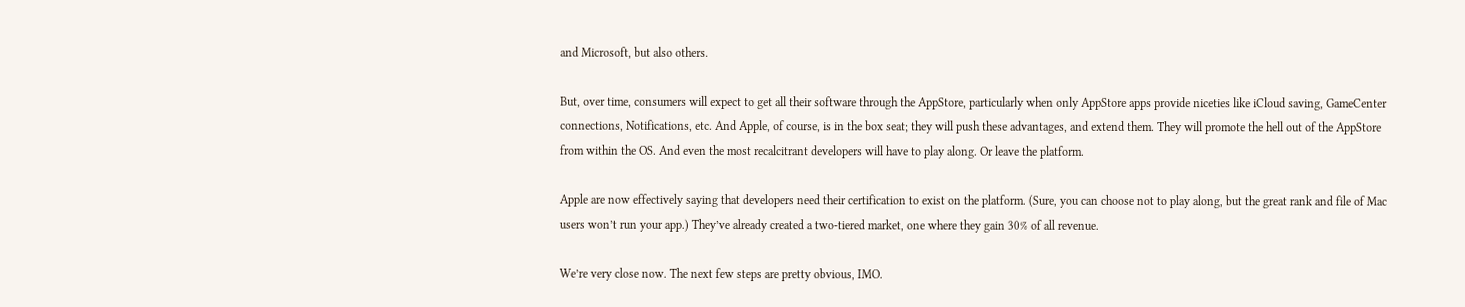and Microsoft, but also others.

But, over time, consumers will expect to get all their software through the AppStore, particularly when only AppStore apps provide niceties like iCloud saving, GameCenter connections, Notifications, etc. And Apple, of course, is in the box seat; they will push these advantages, and extend them. They will promote the hell out of the AppStore from within the OS. And even the most recalcitrant developers will have to play along. Or leave the platform.

Apple are now effectively saying that developers need their certification to exist on the platform. (Sure, you can choose not to play along, but the great rank and file of Mac users won’t run your app.) They’ve already created a two-tiered market, one where they gain 30% of all revenue.

We’re very close now. The next few steps are pretty obvious, IMO.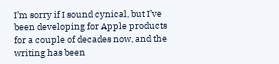I’m sorry if I sound cynical, but I’ve been developing for Apple products for a couple of decades now, and the writing has been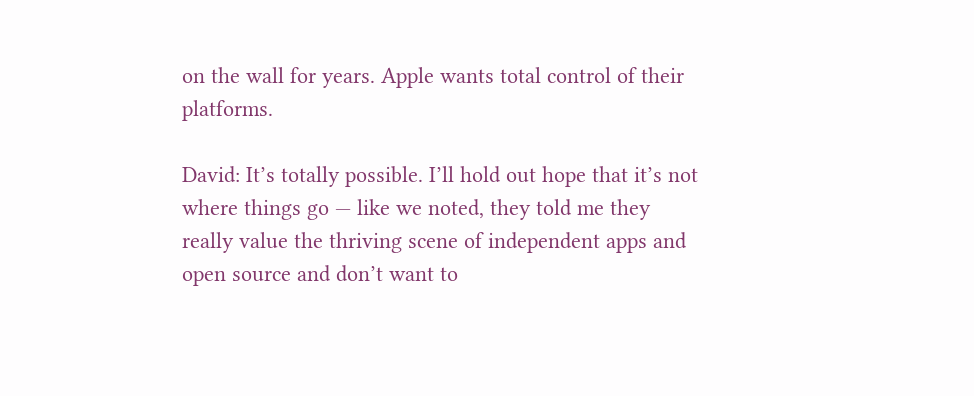on the wall for years. Apple wants total control of their platforms.

David: It’s totally possible. I’ll hold out hope that it’s not where things go — like we noted, they told me they really value the thriving scene of independent apps and open source and don’t want to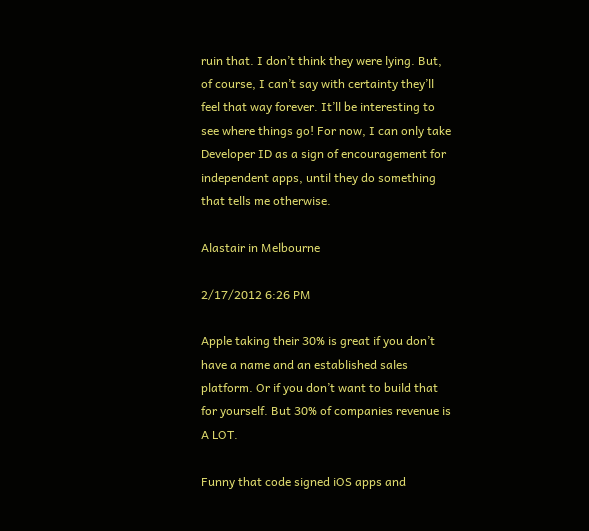ruin that. I don’t think they were lying. But, of course, I can’t say with certainty they’ll feel that way forever. It’ll be interesting to see where things go! For now, I can only take Developer ID as a sign of encouragement for independent apps, until they do something that tells me otherwise.

Alastair in Melbourne

2/17/2012 6:26 PM

Apple taking their 30% is great if you don’t have a name and an established sales platform. Or if you don’t want to build that for yourself. But 30% of companies revenue is A LOT.

Funny that code signed iOS apps and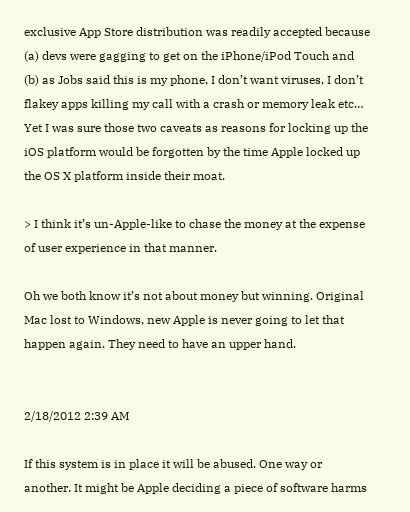exclusive App Store distribution was readily accepted because (a) devs were gagging to get on the iPhone/iPod Touch and (b) as Jobs said this is my phone, I don’t want viruses, I don’t flakey apps killing my call with a crash or memory leak etc… Yet I was sure those two caveats as reasons for locking up the iOS platform would be forgotten by the time Apple locked up the OS X platform inside their moat.

> I think it’s un-Apple-like to chase the money at the expense of user experience in that manner.

Oh we both know it’s not about money but winning. Original Mac lost to Windows, new Apple is never going to let that happen again. They need to have an upper hand.


2/18/2012 2:39 AM

If this system is in place it will be abused. One way or another. It might be Apple deciding a piece of software harms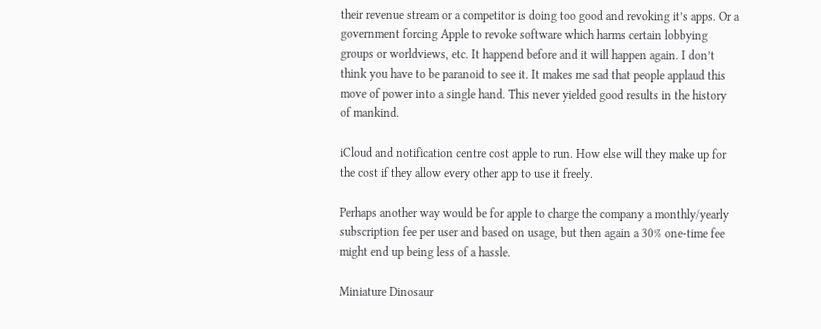their revenue stream or a competitor is doing too good and revoking it’s apps. Or a government forcing Apple to revoke software which harms certain lobbying groups or worldviews, etc. It happend before and it will happen again. I don’t think you have to be paranoid to see it. It makes me sad that people applaud this move of power into a single hand. This never yielded good results in the history of mankind.

iCloud and notification centre cost apple to run. How else will they make up for the cost if they allow every other app to use it freely.

Perhaps another way would be for apple to charge the company a monthly/yearly subscription fee per user and based on usage, but then again a 30% one-time fee might end up being less of a hassle.

Miniature Dinosaur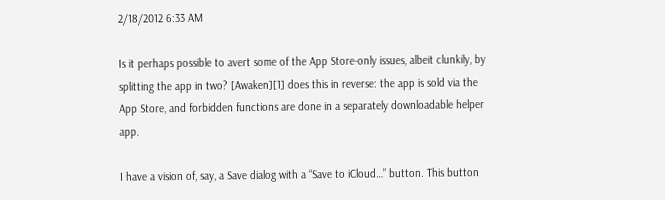2/18/2012 6:33 AM

Is it perhaps possible to avert some of the App Store-only issues, albeit clunkily, by splitting the app in two? [Awaken][1] does this in reverse: the app is sold via the App Store, and forbidden functions are done in a separately downloadable helper app.

I have a vision of, say, a Save dialog with a “Save to iCloud…” button. This button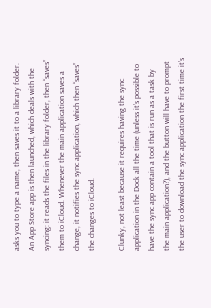asks you to type a name, then saves it to a library folder. An App Store app is then launched, which deals with the syncing: it reads the files in the library folder, then “saves” them to iCloud. Whenever the main application saves a change, it notifies the sync application, which then “saves” the changes to iCloud.

Clunky, not least because it requires having the sync application in the Dock all the time (unless it’s possible to have the sync app contain a tool that is run as a task by the main application?), and the button will have to prompt the user to download the sync application the first time it’s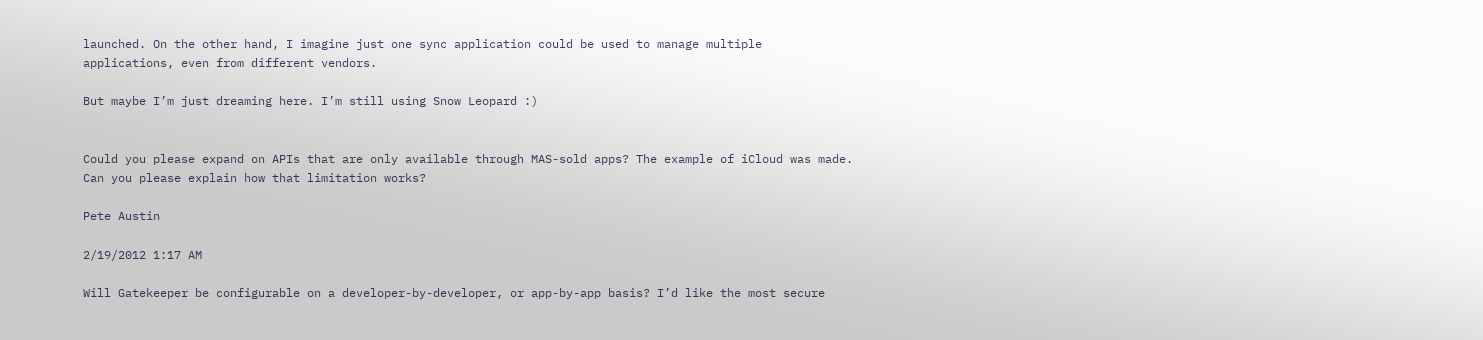launched. On the other hand, I imagine just one sync application could be used to manage multiple applications, even from different vendors.

But maybe I’m just dreaming here. I’m still using Snow Leopard :)


Could you please expand on APIs that are only available through MAS-sold apps? The example of iCloud was made. Can you please explain how that limitation works?

Pete Austin

2/19/2012 1:17 AM

Will Gatekeeper be configurable on a developer-by-developer, or app-by-app basis? I’d like the most secure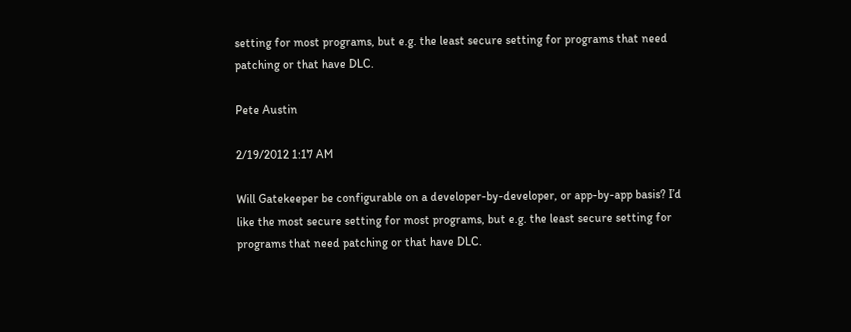setting for most programs, but e.g. the least secure setting for programs that need patching or that have DLC.

Pete Austin

2/19/2012 1:17 AM

Will Gatekeeper be configurable on a developer-by-developer, or app-by-app basis? I’d like the most secure setting for most programs, but e.g. the least secure setting for programs that need patching or that have DLC.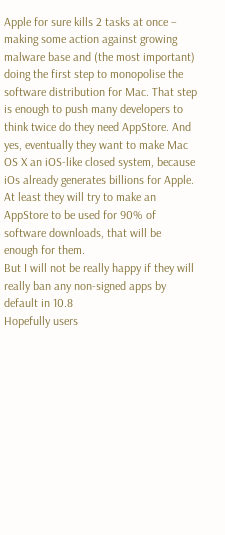Apple for sure kills 2 tasks at once – making some action against growing malware base and (the most important) doing the first step to monopolise the software distribution for Mac. That step is enough to push many developers to think twice do they need AppStore. And yes, eventually they want to make Mac OS X an iOS-like closed system, because iOs already generates billions for Apple. At least they will try to make an AppStore to be used for 90% of software downloads, that will be enough for them.
But I will not be really happy if they will really ban any non-signed apps by default in 10.8
Hopefully users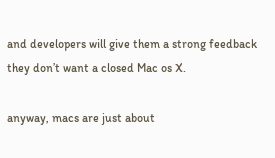and developers will give them a strong feedback they don’t want a closed Mac os X.

anyway, macs are just about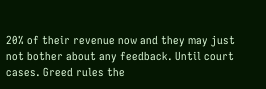20% of their revenue now and they may just not bother about any feedback. Until court cases. Greed rules the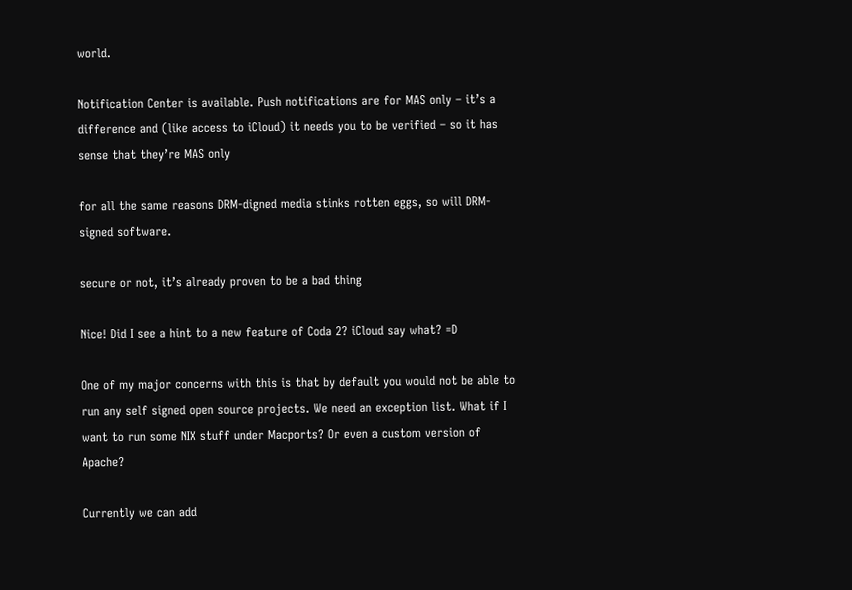world.

Notification Center is available. Push notifications are for MAS only – it’s a difference and (like access to iCloud) it needs you to be verified – so it has sense that they’re MAS only

for all the same reasons DRM-digned media stinks rotten eggs, so will DRM-signed software.

secure or not, it’s already proven to be a bad thing

Nice! Did I see a hint to a new feature of Coda 2? iCloud say what? =D

One of my major concerns with this is that by default you would not be able to run any self signed open source projects. We need an exception list. What if I want to run some NIX stuff under Macports? Or even a custom version of Apache?

Currently we can add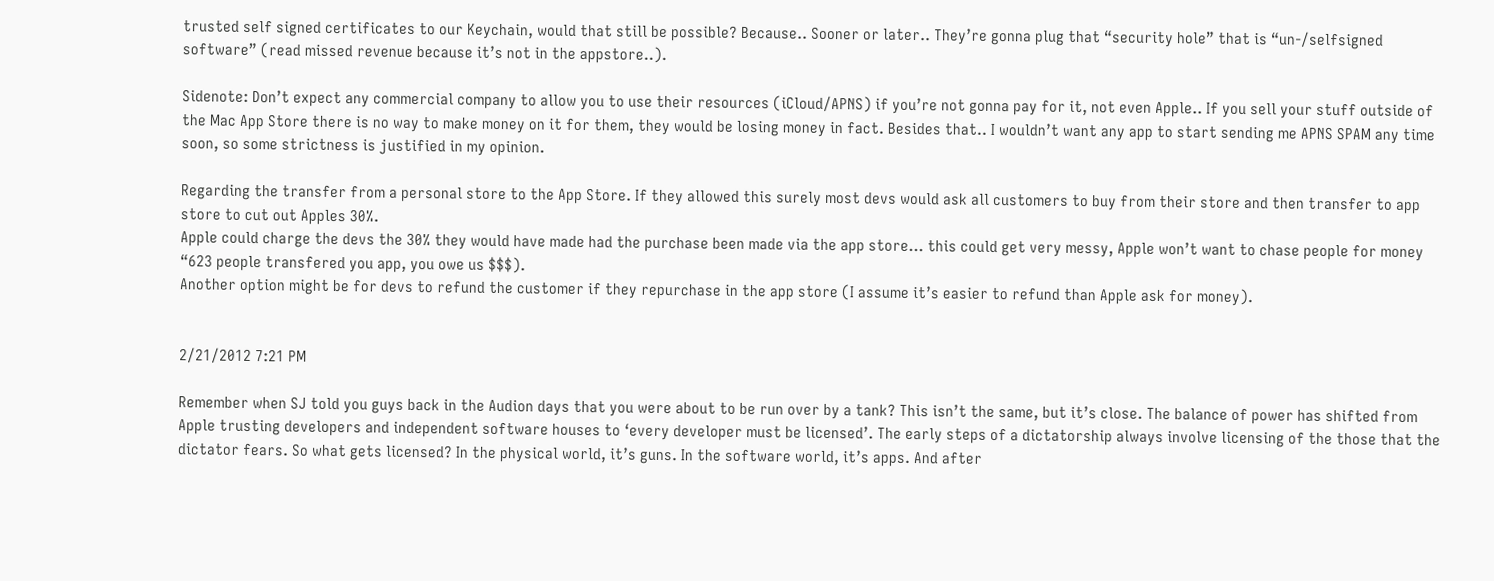trusted self signed certificates to our Keychain, would that still be possible? Because.. Sooner or later.. They’re gonna plug that “security hole” that is “un-/selfsigned software” (read missed revenue because it’s not in the appstore..).

Sidenote: Don’t expect any commercial company to allow you to use their resources (iCloud/APNS) if you’re not gonna pay for it, not even Apple.. If you sell your stuff outside of the Mac App Store there is no way to make money on it for them, they would be losing money in fact. Besides that.. I wouldn’t want any app to start sending me APNS SPAM any time soon, so some strictness is justified in my opinion.

Regarding the transfer from a personal store to the App Store. If they allowed this surely most devs would ask all customers to buy from their store and then transfer to app store to cut out Apples 30%.
Apple could charge the devs the 30% they would have made had the purchase been made via the app store… this could get very messy, Apple won’t want to chase people for money “623 people transfered you app, you owe us $$$).
Another option might be for devs to refund the customer if they repurchase in the app store (I assume it’s easier to refund than Apple ask for money).


2/21/2012 7:21 PM

Remember when SJ told you guys back in the Audion days that you were about to be run over by a tank? This isn’t the same, but it’s close. The balance of power has shifted from Apple trusting developers and independent software houses to ‘every developer must be licensed’. The early steps of a dictatorship always involve licensing of the those that the dictator fears. So what gets licensed? In the physical world, it’s guns. In the software world, it’s apps. And after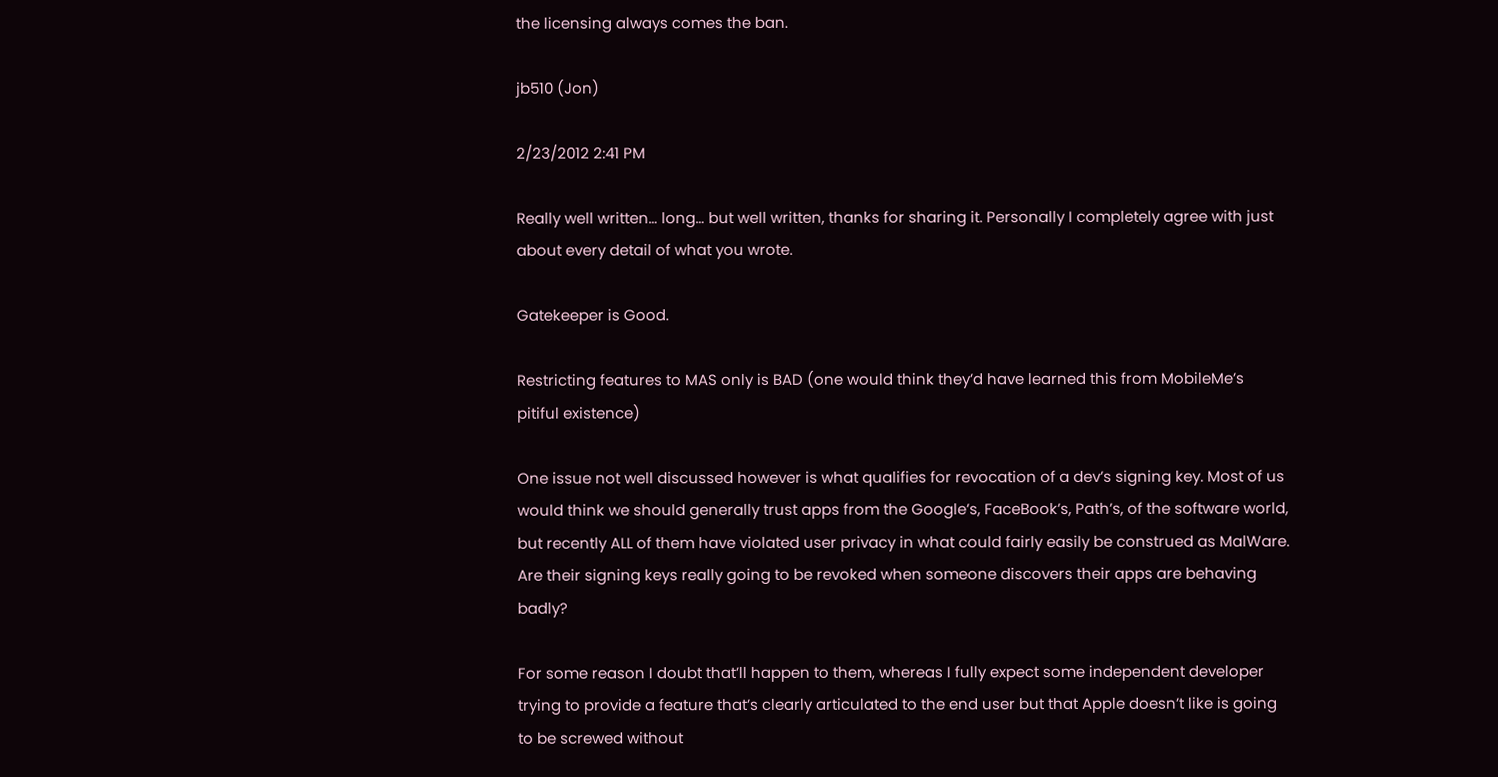the licensing always comes the ban.

jb510 (Jon)

2/23/2012 2:41 PM

Really well written… long… but well written, thanks for sharing it. Personally I completely agree with just about every detail of what you wrote.

Gatekeeper is Good.

Restricting features to MAS only is BAD (one would think they’d have learned this from MobileMe’s pitiful existence)

One issue not well discussed however is what qualifies for revocation of a dev’s signing key. Most of us would think we should generally trust apps from the Google’s, FaceBook’s, Path’s, of the software world, but recently ALL of them have violated user privacy in what could fairly easily be construed as MalWare. Are their signing keys really going to be revoked when someone discovers their apps are behaving badly?

For some reason I doubt that’ll happen to them, whereas I fully expect some independent developer trying to provide a feature that’s clearly articulated to the end user but that Apple doesn’t like is going to be screwed without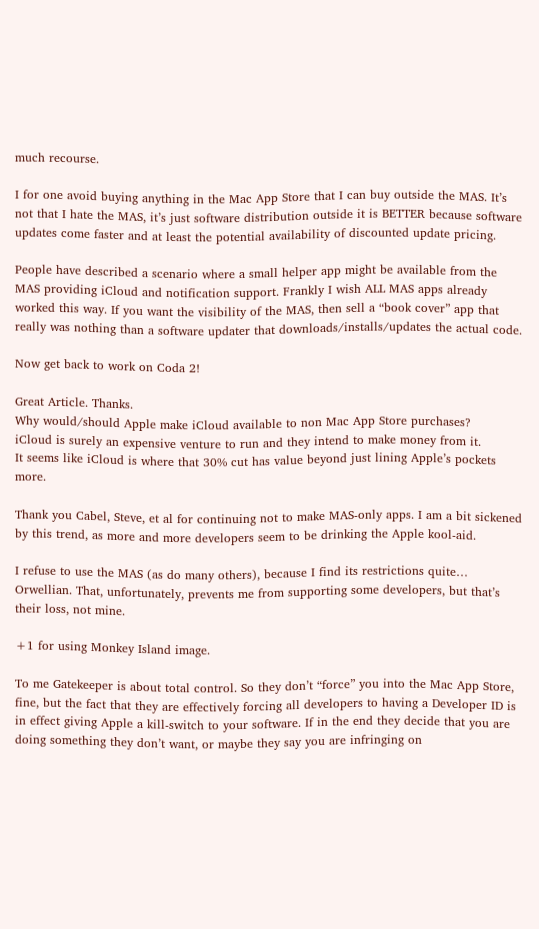much recourse.

I for one avoid buying anything in the Mac App Store that I can buy outside the MAS. It’s not that I hate the MAS, it’s just software distribution outside it is BETTER because software updates come faster and at least the potential availability of discounted update pricing.

People have described a scenario where a small helper app might be available from the MAS providing iCloud and notification support. Frankly I wish ALL MAS apps already worked this way. If you want the visibility of the MAS, then sell a “book cover” app that really was nothing than a software updater that downloads/installs/updates the actual code.

Now get back to work on Coda 2!

Great Article. Thanks.
Why would/should Apple make iCloud available to non Mac App Store purchases?
iCloud is surely an expensive venture to run and they intend to make money from it.
It seems like iCloud is where that 30% cut has value beyond just lining Apple’s pockets more.

Thank you Cabel, Steve, et al for continuing not to make MAS-only apps. I am a bit sickened by this trend, as more and more developers seem to be drinking the Apple kool-aid.

I refuse to use the MAS (as do many others), because I find its restrictions quite… Orwellian. That, unfortunately, prevents me from supporting some developers, but that’s their loss, not mine.

+1 for using Monkey Island image.

To me Gatekeeper is about total control. So they don’t “force” you into the Mac App Store, fine, but the fact that they are effectively forcing all developers to having a Developer ID is in effect giving Apple a kill-switch to your software. If in the end they decide that you are doing something they don’t want, or maybe they say you are infringing on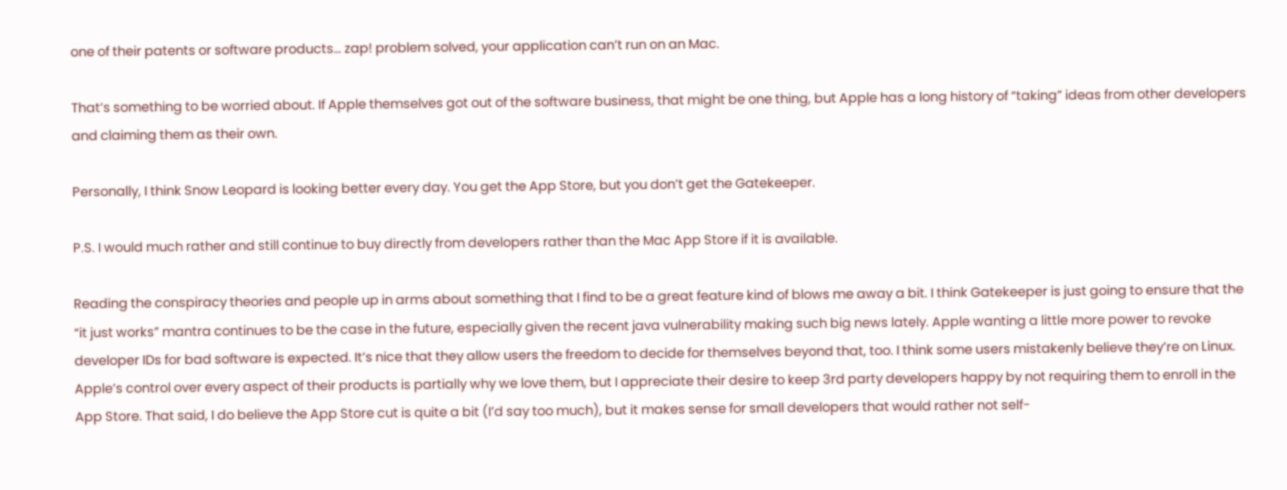one of their patents or software products… zap! problem solved, your application can’t run on an Mac.

That’s something to be worried about. If Apple themselves got out of the software business, that might be one thing, but Apple has a long history of “taking” ideas from other developers and claiming them as their own.

Personally, I think Snow Leopard is looking better every day. You get the App Store, but you don’t get the Gatekeeper.

P.S. I would much rather and still continue to buy directly from developers rather than the Mac App Store if it is available.

Reading the conspiracy theories and people up in arms about something that I find to be a great feature kind of blows me away a bit. I think Gatekeeper is just going to ensure that the “it just works” mantra continues to be the case in the future, especially given the recent java vulnerability making such big news lately. Apple wanting a little more power to revoke developer IDs for bad software is expected. It’s nice that they allow users the freedom to decide for themselves beyond that, too. I think some users mistakenly believe they’re on Linux. Apple’s control over every aspect of their products is partially why we love them, but I appreciate their desire to keep 3rd party developers happy by not requiring them to enroll in the App Store. That said, I do believe the App Store cut is quite a bit (I’d say too much), but it makes sense for small developers that would rather not self-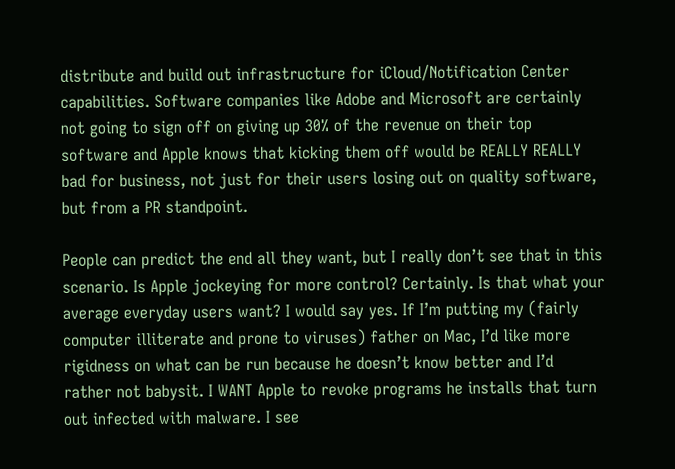distribute and build out infrastructure for iCloud/Notification Center capabilities. Software companies like Adobe and Microsoft are certainly not going to sign off on giving up 30% of the revenue on their top software and Apple knows that kicking them off would be REALLY REALLY bad for business, not just for their users losing out on quality software, but from a PR standpoint.

People can predict the end all they want, but I really don’t see that in this scenario. Is Apple jockeying for more control? Certainly. Is that what your average everyday users want? I would say yes. If I’m putting my (fairly computer illiterate and prone to viruses) father on Mac, I’d like more rigidness on what can be run because he doesn’t know better and I’d rather not babysit. I WANT Apple to revoke programs he installs that turn out infected with malware. I see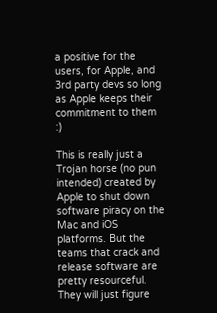a positive for the users, for Apple, and 3rd party devs so long as Apple keeps their commitment to them :)

This is really just a Trojan horse (no pun intended) created by Apple to shut down software piracy on the Mac and iOS platforms. But the teams that crack and release software are pretty resourceful. They will just figure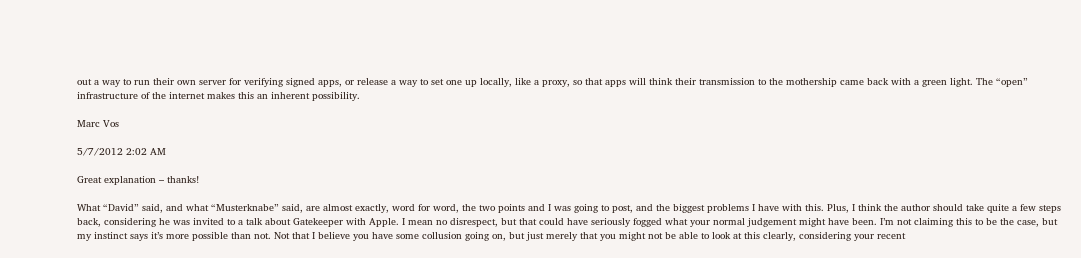out a way to run their own server for verifying signed apps, or release a way to set one up locally, like a proxy, so that apps will think their transmission to the mothership came back with a green light. The “open” infrastructure of the internet makes this an inherent possibility.

Marc Vos

5/7/2012 2:02 AM

Great explanation – thanks!

What “David” said, and what “Musterknabe” said, are almost exactly, word for word, the two points and I was going to post, and the biggest problems I have with this. Plus, I think the author should take quite a few steps back, considering he was invited to a talk about Gatekeeper with Apple. I mean no disrespect, but that could have seriously fogged what your normal judgement might have been. I’m not claiming this to be the case, but my instinct says it’s more possible than not. Not that I believe you have some collusion going on, but just merely that you might not be able to look at this clearly, considering your recent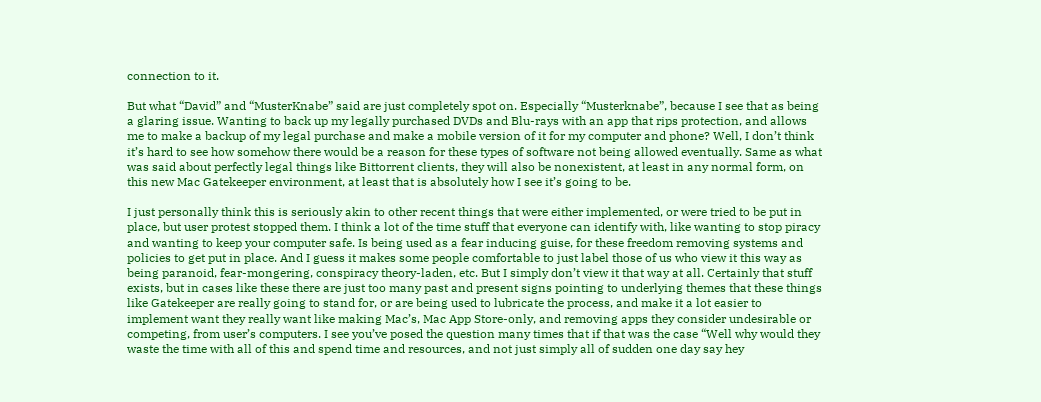connection to it.

But what “David” and “MusterKnabe” said are just completely spot on. Especially “Musterknabe”, because I see that as being a glaring issue. Wanting to back up my legally purchased DVDs and Blu-rays with an app that rips protection, and allows me to make a backup of my legal purchase and make a mobile version of it for my computer and phone? Well, I don’t think it’s hard to see how somehow there would be a reason for these types of software not being allowed eventually. Same as what was said about perfectly legal things like Bittorrent clients, they will also be nonexistent, at least in any normal form, on this new Mac Gatekeeper environment, at least that is absolutely how I see it’s going to be.

I just personally think this is seriously akin to other recent things that were either implemented, or were tried to be put in place, but user protest stopped them. I think a lot of the time stuff that everyone can identify with, like wanting to stop piracy and wanting to keep your computer safe. Is being used as a fear inducing guise, for these freedom removing systems and policies to get put in place. And I guess it makes some people comfortable to just label those of us who view it this way as being paranoid, fear-mongering, conspiracy theory-laden, etc. But I simply don’t view it that way at all. Certainly that stuff exists, but in cases like these there are just too many past and present signs pointing to underlying themes that these things like Gatekeeper are really going to stand for, or are being used to lubricate the process, and make it a lot easier to implement want they really want like making Mac’s, Mac App Store-only, and removing apps they consider undesirable or competing, from user’s computers. I see you’ve posed the question many times that if that was the case “Well why would they waste the time with all of this and spend time and resources, and not just simply all of sudden one day say hey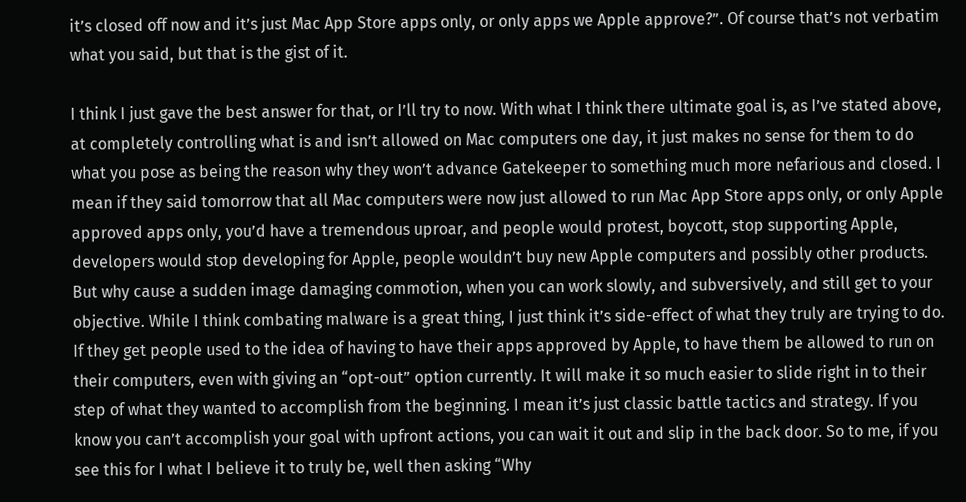it’s closed off now and it’s just Mac App Store apps only, or only apps we Apple approve?”. Of course that’s not verbatim what you said, but that is the gist of it.

I think I just gave the best answer for that, or I’ll try to now. With what I think there ultimate goal is, as I’ve stated above, at completely controlling what is and isn’t allowed on Mac computers one day, it just makes no sense for them to do what you pose as being the reason why they won’t advance Gatekeeper to something much more nefarious and closed. I mean if they said tomorrow that all Mac computers were now just allowed to run Mac App Store apps only, or only Apple approved apps only, you’d have a tremendous uproar, and people would protest, boycott, stop supporting Apple, developers would stop developing for Apple, people wouldn’t buy new Apple computers and possibly other products. But why cause a sudden image damaging commotion, when you can work slowly, and subversively, and still get to your objective. While I think combating malware is a great thing, I just think it’s side-effect of what they truly are trying to do. If they get people used to the idea of having to have their apps approved by Apple, to have them be allowed to run on their computers, even with giving an “opt-out” option currently. It will make it so much easier to slide right in to their step of what they wanted to accomplish from the beginning. I mean it’s just classic battle tactics and strategy. If you know you can’t accomplish your goal with upfront actions, you can wait it out and slip in the back door. So to me, if you see this for I what I believe it to truly be, well then asking “Why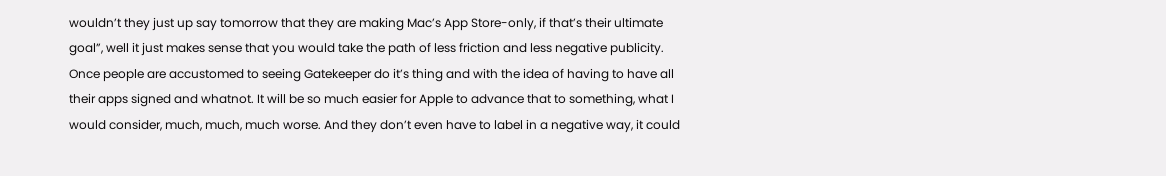wouldn’t they just up say tomorrow that they are making Mac’s App Store-only, if that’s their ultimate goal”, well it just makes sense that you would take the path of less friction and less negative publicity. Once people are accustomed to seeing Gatekeeper do it’s thing and with the idea of having to have all their apps signed and whatnot. It will be so much easier for Apple to advance that to something, what I would consider, much, much, much worse. And they don’t even have to label in a negative way, it could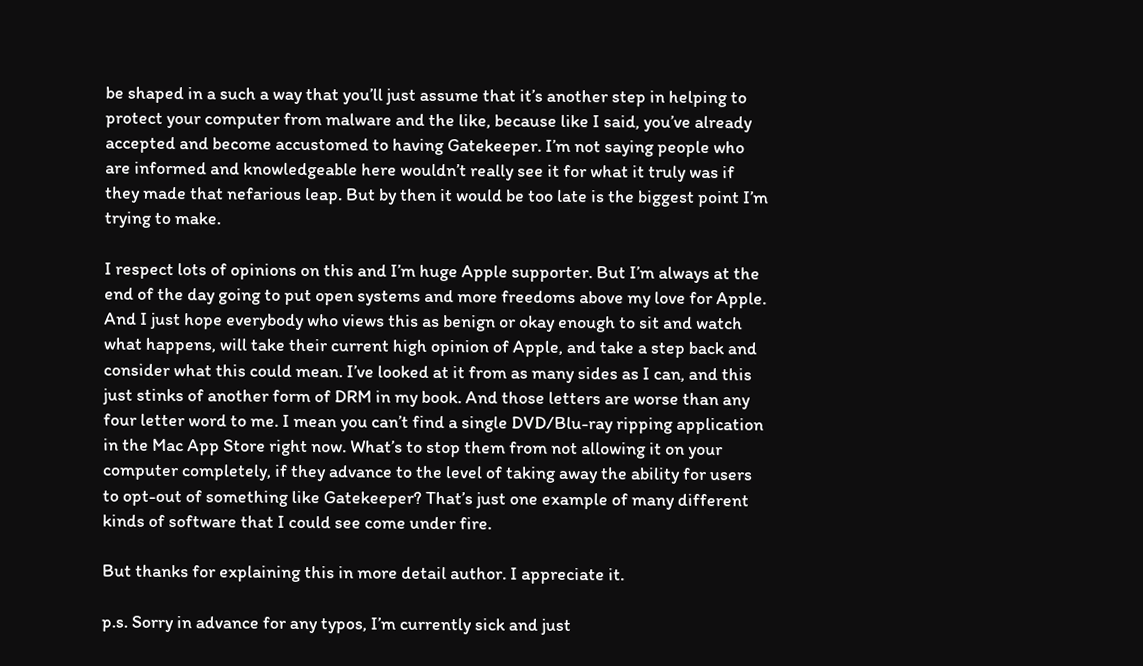be shaped in a such a way that you’ll just assume that it’s another step in helping to protect your computer from malware and the like, because like I said, you’ve already accepted and become accustomed to having Gatekeeper. I’m not saying people who are informed and knowledgeable here wouldn’t really see it for what it truly was if they made that nefarious leap. But by then it would be too late is the biggest point I’m trying to make.

I respect lots of opinions on this and I’m huge Apple supporter. But I’m always at the end of the day going to put open systems and more freedoms above my love for Apple. And I just hope everybody who views this as benign or okay enough to sit and watch what happens, will take their current high opinion of Apple, and take a step back and consider what this could mean. I’ve looked at it from as many sides as I can, and this just stinks of another form of DRM in my book. And those letters are worse than any four letter word to me. I mean you can’t find a single DVD/Blu-ray ripping application in the Mac App Store right now. What’s to stop them from not allowing it on your computer completely, if they advance to the level of taking away the ability for users to opt-out of something like Gatekeeper? That’s just one example of many different kinds of software that I could see come under fire.

But thanks for explaining this in more detail author. I appreciate it.

p.s. Sorry in advance for any typos, I’m currently sick and just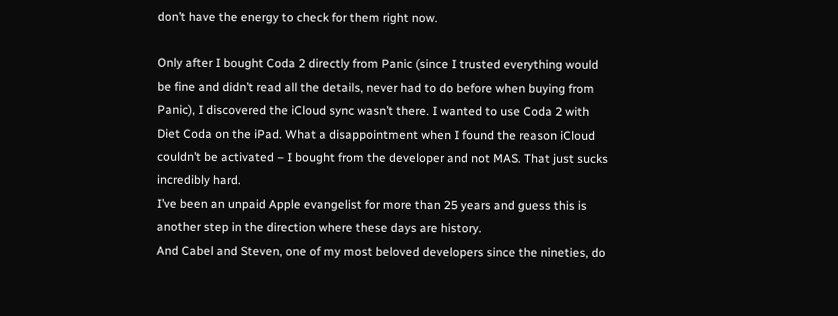don’t have the energy to check for them right now.

Only after I bought Coda 2 directly from Panic (since I trusted everything would be fine and didn’t read all the details, never had to do before when buying from Panic), I discovered the iCloud sync wasn’t there. I wanted to use Coda 2 with Diet Coda on the iPad. What a disappointment when I found the reason iCloud couldn’t be activated – I bought from the developer and not MAS. That just sucks incredibly hard.
I’ve been an unpaid Apple evangelist for more than 25 years and guess this is another step in the direction where these days are history.
And Cabel and Steven, one of my most beloved developers since the nineties, do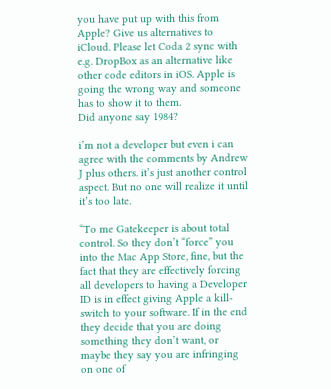you have put up with this from Apple? Give us alternatives to iCloud. Please let Coda 2 sync with e.g. DropBox as an alternative like other code editors in iOS. Apple is going the wrong way and someone has to show it to them.
Did anyone say 1984?

i’m not a developer but even i can agree with the comments by Andrew J plus others. it’s just another control aspect. But no one will realize it until it’s too late.

“To me Gatekeeper is about total control. So they don’t “force” you into the Mac App Store, fine, but the fact that they are effectively forcing all developers to having a Developer ID is in effect giving Apple a kill-switch to your software. If in the end they decide that you are doing something they don’t want, or maybe they say you are infringing on one of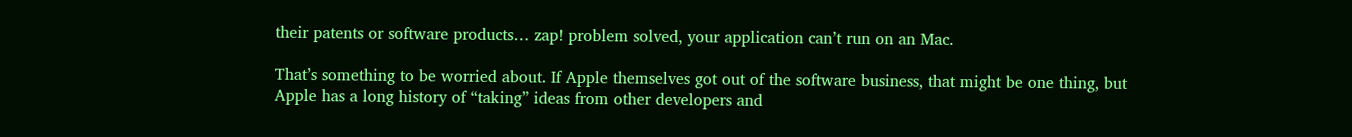their patents or software products… zap! problem solved, your application can’t run on an Mac.

That’s something to be worried about. If Apple themselves got out of the software business, that might be one thing, but Apple has a long history of “taking” ideas from other developers and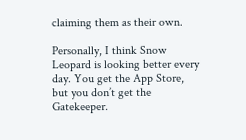claiming them as their own.

Personally, I think Snow Leopard is looking better every day. You get the App Store, but you don’t get the Gatekeeper.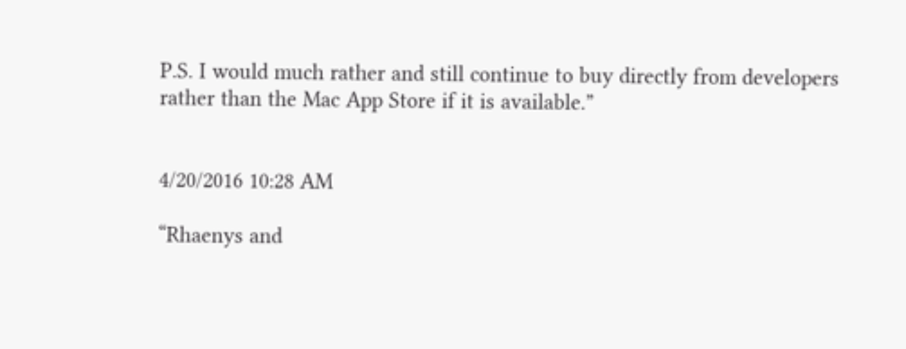P.S. I would much rather and still continue to buy directly from developers rather than the Mac App Store if it is available.”


4/20/2016 10:28 AM

“Rhaenys and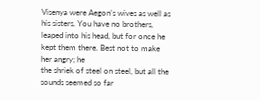Visenya were Aegon’s wives as well as his sisters. You have no brothers,
leaped into his head, but for once he kept them there. Best not to make her angry; he
the shriek of steel on steel, but all the sounds seemed so far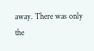away. There was only the